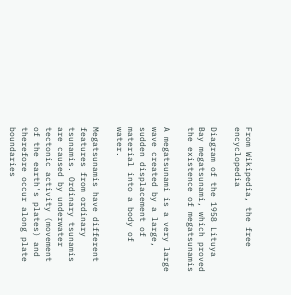From Wikipedia, the free encyclopedia

Diagram of the 1958 Lituya Bay megatsunami, which proved the existence of megatsunamis

A megatsunami is a very large wave created by a large, sudden displacement of material into a body of water.

Megatsunamis have different features from ordinary tsunamis. Ordinary tsunamis are caused by underwater tectonic activity (movement of the earth's plates) and therefore occur along plate boundaries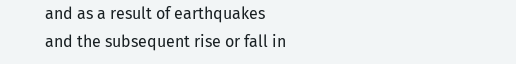and as a result of earthquakes and the subsequent rise or fall in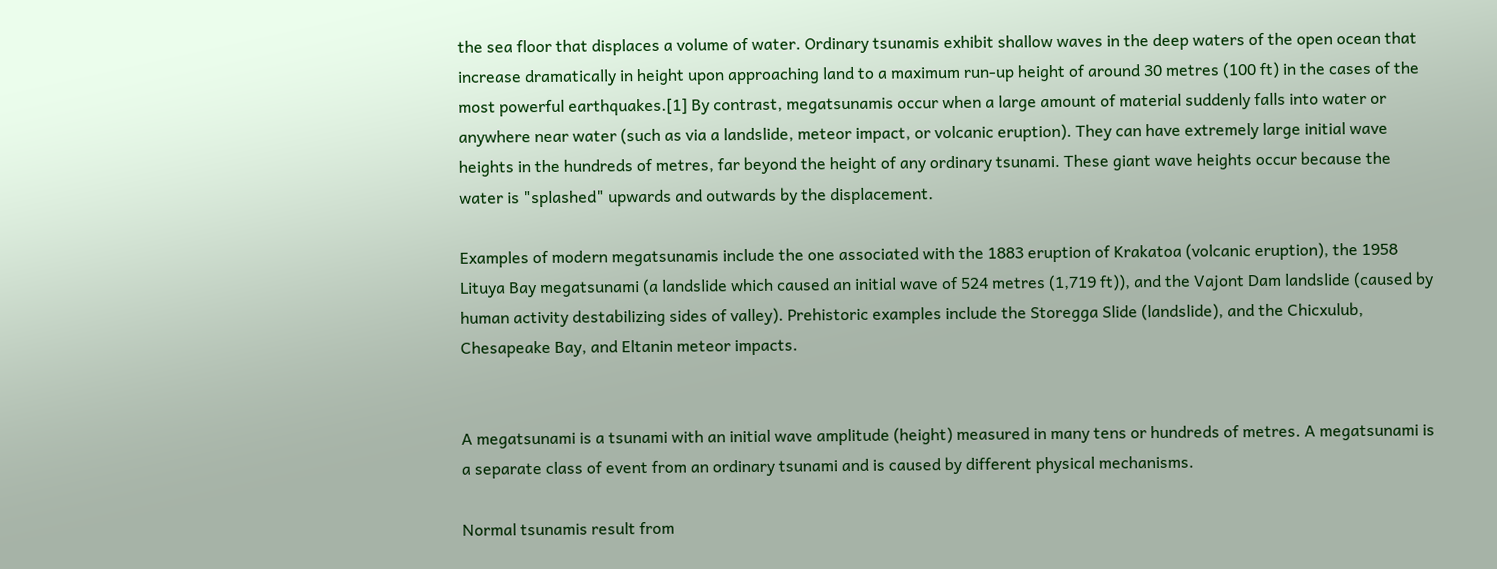the sea floor that displaces a volume of water. Ordinary tsunamis exhibit shallow waves in the deep waters of the open ocean that increase dramatically in height upon approaching land to a maximum run-up height of around 30 metres (100 ft) in the cases of the most powerful earthquakes.[1] By contrast, megatsunamis occur when a large amount of material suddenly falls into water or anywhere near water (such as via a landslide, meteor impact, or volcanic eruption). They can have extremely large initial wave heights in the hundreds of metres, far beyond the height of any ordinary tsunami. These giant wave heights occur because the water is "splashed" upwards and outwards by the displacement.

Examples of modern megatsunamis include the one associated with the 1883 eruption of Krakatoa (volcanic eruption), the 1958 Lituya Bay megatsunami (a landslide which caused an initial wave of 524 metres (1,719 ft)), and the Vajont Dam landslide (caused by human activity destabilizing sides of valley). Prehistoric examples include the Storegga Slide (landslide), and the Chicxulub, Chesapeake Bay, and Eltanin meteor impacts.


A megatsunami is a tsunami with an initial wave amplitude (height) measured in many tens or hundreds of metres. A megatsunami is a separate class of event from an ordinary tsunami and is caused by different physical mechanisms.

Normal tsunamis result from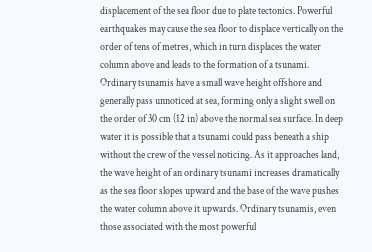displacement of the sea floor due to plate tectonics. Powerful earthquakes may cause the sea floor to displace vertically on the order of tens of metres, which in turn displaces the water column above and leads to the formation of a tsunami. Ordinary tsunamis have a small wave height offshore and generally pass unnoticed at sea, forming only a slight swell on the order of 30 cm (12 in) above the normal sea surface. In deep water it is possible that a tsunami could pass beneath a ship without the crew of the vessel noticing. As it approaches land, the wave height of an ordinary tsunami increases dramatically as the sea floor slopes upward and the base of the wave pushes the water column above it upwards. Ordinary tsunamis, even those associated with the most powerful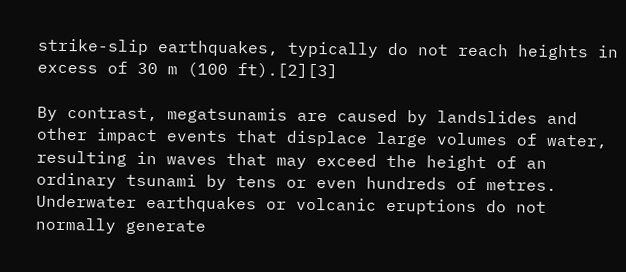strike-slip earthquakes, typically do not reach heights in excess of 30 m (100 ft).[2][3]

By contrast, megatsunamis are caused by landslides and other impact events that displace large volumes of water, resulting in waves that may exceed the height of an ordinary tsunami by tens or even hundreds of metres. Underwater earthquakes or volcanic eruptions do not normally generate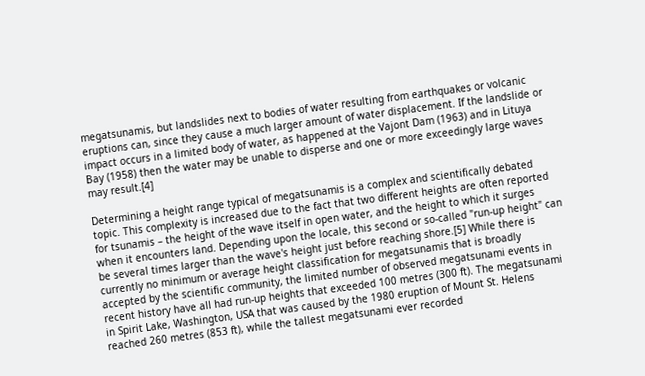megatsunamis, but landslides next to bodies of water resulting from earthquakes or volcanic eruptions can, since they cause a much larger amount of water displacement. If the landslide or impact occurs in a limited body of water, as happened at the Vajont Dam (1963) and in Lituya Bay (1958) then the water may be unable to disperse and one or more exceedingly large waves may result.[4]

Determining a height range typical of megatsunamis is a complex and scientifically debated topic. This complexity is increased due to the fact that two different heights are often reported for tsunamis – the height of the wave itself in open water, and the height to which it surges when it encounters land. Depending upon the locale, this second or so-called "run-up height" can be several times larger than the wave's height just before reaching shore.[5] While there is currently no minimum or average height classification for megatsunamis that is broadly accepted by the scientific community, the limited number of observed megatsunami events in recent history have all had run-up heights that exceeded 100 metres (300 ft). The megatsunami in Spirit Lake, Washington, USA that was caused by the 1980 eruption of Mount St. Helens reached 260 metres (853 ft), while the tallest megatsunami ever recorded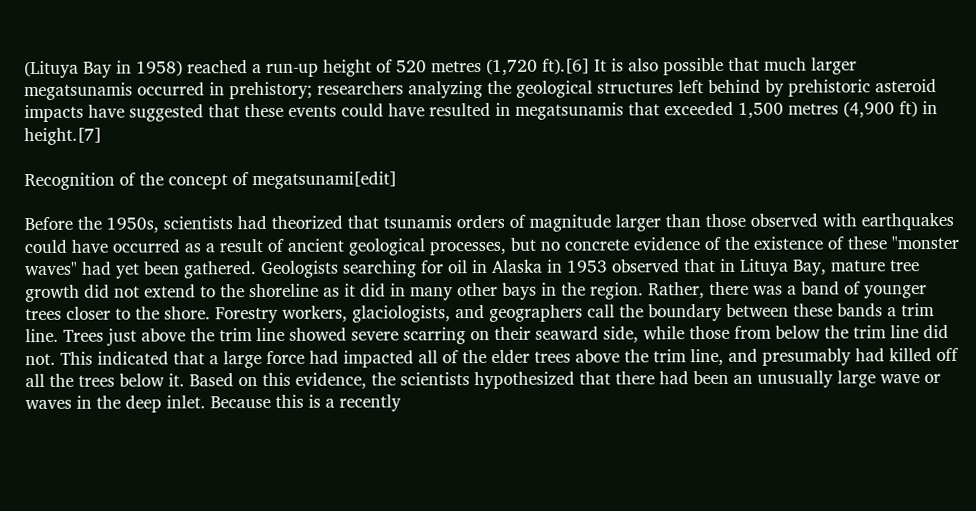(Lituya Bay in 1958) reached a run-up height of 520 metres (1,720 ft).[6] It is also possible that much larger megatsunamis occurred in prehistory; researchers analyzing the geological structures left behind by prehistoric asteroid impacts have suggested that these events could have resulted in megatsunamis that exceeded 1,500 metres (4,900 ft) in height.[7]

Recognition of the concept of megatsunami[edit]

Before the 1950s, scientists had theorized that tsunamis orders of magnitude larger than those observed with earthquakes could have occurred as a result of ancient geological processes, but no concrete evidence of the existence of these "monster waves" had yet been gathered. Geologists searching for oil in Alaska in 1953 observed that in Lituya Bay, mature tree growth did not extend to the shoreline as it did in many other bays in the region. Rather, there was a band of younger trees closer to the shore. Forestry workers, glaciologists, and geographers call the boundary between these bands a trim line. Trees just above the trim line showed severe scarring on their seaward side, while those from below the trim line did not. This indicated that a large force had impacted all of the elder trees above the trim line, and presumably had killed off all the trees below it. Based on this evidence, the scientists hypothesized that there had been an unusually large wave or waves in the deep inlet. Because this is a recently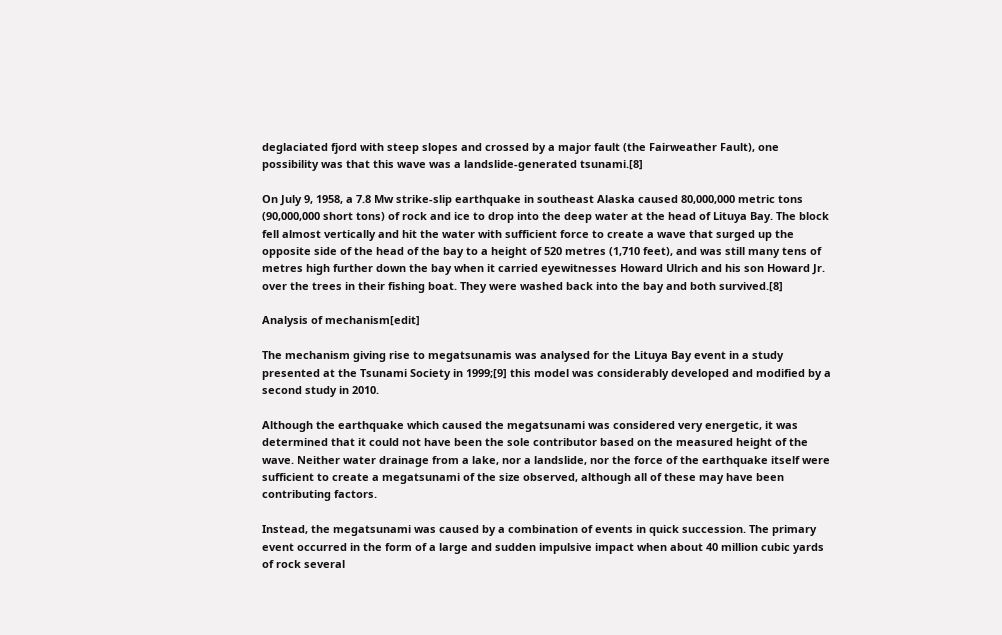deglaciated fjord with steep slopes and crossed by a major fault (the Fairweather Fault), one possibility was that this wave was a landslide-generated tsunami.[8]

On July 9, 1958, a 7.8 Mw strike-slip earthquake in southeast Alaska caused 80,000,000 metric tons (90,000,000 short tons) of rock and ice to drop into the deep water at the head of Lituya Bay. The block fell almost vertically and hit the water with sufficient force to create a wave that surged up the opposite side of the head of the bay to a height of 520 metres (1,710 feet), and was still many tens of metres high further down the bay when it carried eyewitnesses Howard Ulrich and his son Howard Jr. over the trees in their fishing boat. They were washed back into the bay and both survived.[8]

Analysis of mechanism[edit]

The mechanism giving rise to megatsunamis was analysed for the Lituya Bay event in a study presented at the Tsunami Society in 1999;[9] this model was considerably developed and modified by a second study in 2010.

Although the earthquake which caused the megatsunami was considered very energetic, it was determined that it could not have been the sole contributor based on the measured height of the wave. Neither water drainage from a lake, nor a landslide, nor the force of the earthquake itself were sufficient to create a megatsunami of the size observed, although all of these may have been contributing factors.

Instead, the megatsunami was caused by a combination of events in quick succession. The primary event occurred in the form of a large and sudden impulsive impact when about 40 million cubic yards of rock several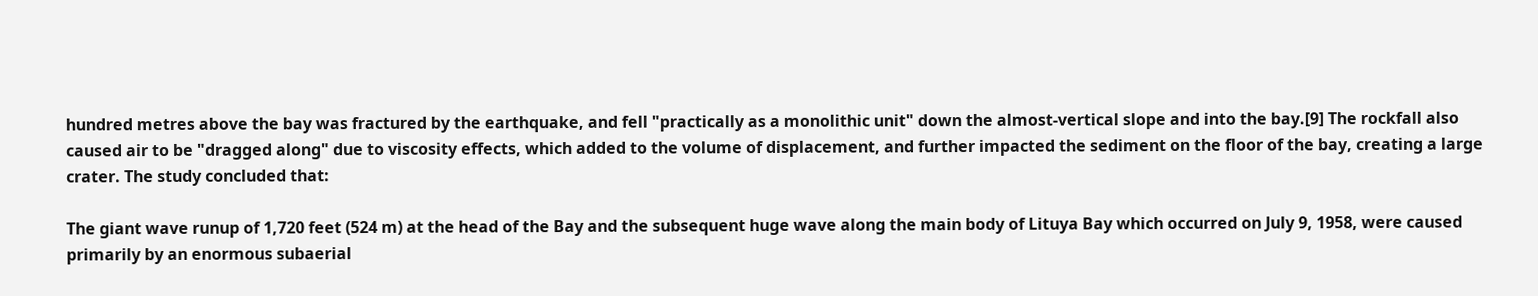hundred metres above the bay was fractured by the earthquake, and fell "practically as a monolithic unit" down the almost-vertical slope and into the bay.[9] The rockfall also caused air to be "dragged along" due to viscosity effects, which added to the volume of displacement, and further impacted the sediment on the floor of the bay, creating a large crater. The study concluded that:

The giant wave runup of 1,720 feet (524 m) at the head of the Bay and the subsequent huge wave along the main body of Lituya Bay which occurred on July 9, 1958, were caused primarily by an enormous subaerial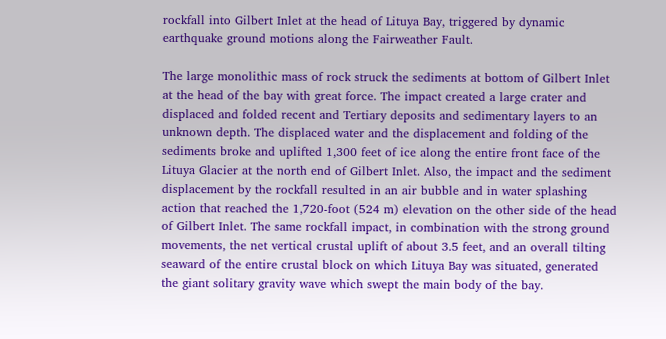rockfall into Gilbert Inlet at the head of Lituya Bay, triggered by dynamic earthquake ground motions along the Fairweather Fault.

The large monolithic mass of rock struck the sediments at bottom of Gilbert Inlet at the head of the bay with great force. The impact created a large crater and displaced and folded recent and Tertiary deposits and sedimentary layers to an unknown depth. The displaced water and the displacement and folding of the sediments broke and uplifted 1,300 feet of ice along the entire front face of the Lituya Glacier at the north end of Gilbert Inlet. Also, the impact and the sediment displacement by the rockfall resulted in an air bubble and in water splashing action that reached the 1,720-foot (524 m) elevation on the other side of the head of Gilbert Inlet. The same rockfall impact, in combination with the strong ground movements, the net vertical crustal uplift of about 3.5 feet, and an overall tilting seaward of the entire crustal block on which Lituya Bay was situated, generated the giant solitary gravity wave which swept the main body of the bay.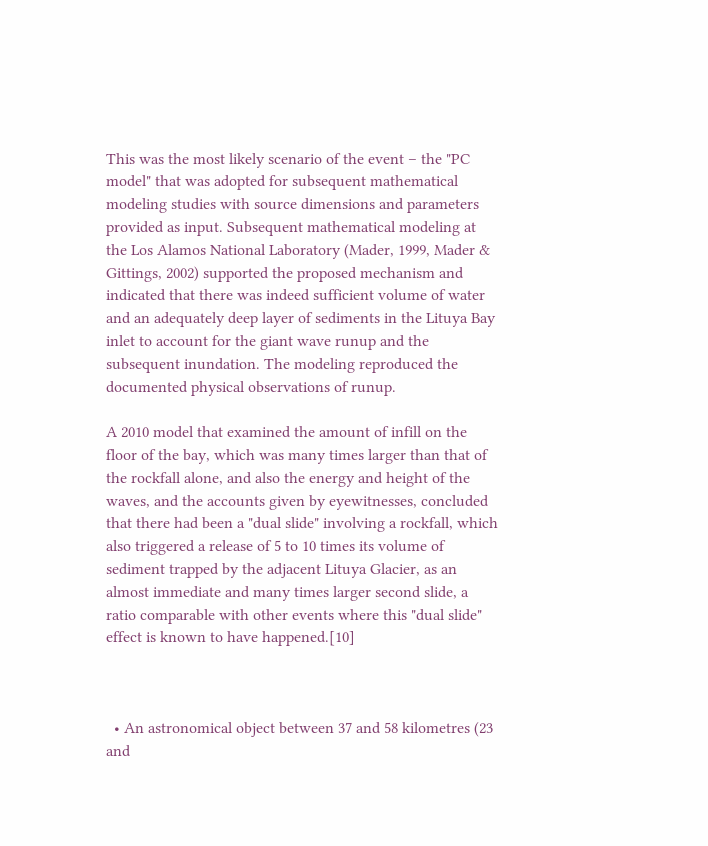This was the most likely scenario of the event – the "PC model" that was adopted for subsequent mathematical modeling studies with source dimensions and parameters provided as input. Subsequent mathematical modeling at the Los Alamos National Laboratory (Mader, 1999, Mader & Gittings, 2002) supported the proposed mechanism and indicated that there was indeed sufficient volume of water and an adequately deep layer of sediments in the Lituya Bay inlet to account for the giant wave runup and the subsequent inundation. The modeling reproduced the documented physical observations of runup.

A 2010 model that examined the amount of infill on the floor of the bay, which was many times larger than that of the rockfall alone, and also the energy and height of the waves, and the accounts given by eyewitnesses, concluded that there had been a "dual slide" involving a rockfall, which also triggered a release of 5 to 10 times its volume of sediment trapped by the adjacent Lituya Glacier, as an almost immediate and many times larger second slide, a ratio comparable with other events where this "dual slide" effect is known to have happened.[10]



  • An astronomical object between 37 and 58 kilometres (23 and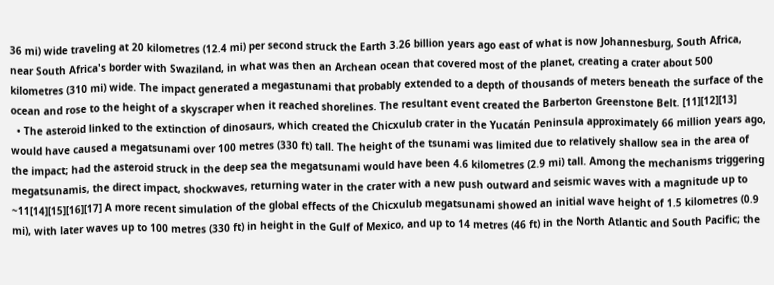36 mi) wide traveling at 20 kilometres (12.4 mi) per second struck the Earth 3.26 billion years ago east of what is now Johannesburg, South Africa, near South Africa's border with Swaziland, in what was then an Archean ocean that covered most of the planet, creating a crater about 500 kilometres (310 mi) wide. The impact generated a megastunami that probably extended to a depth of thousands of meters beneath the surface of the ocean and rose to the height of a skyscraper when it reached shorelines. The resultant event created the Barberton Greenstone Belt. [11][12][13]
  • The asteroid linked to the extinction of dinosaurs, which created the Chicxulub crater in the Yucatán Peninsula approximately 66 million years ago, would have caused a megatsunami over 100 metres (330 ft) tall. The height of the tsunami was limited due to relatively shallow sea in the area of the impact; had the asteroid struck in the deep sea the megatsunami would have been 4.6 kilometres (2.9 mi) tall. Among the mechanisms triggering megatsunamis, the direct impact, shockwaves, returning water in the crater with a new push outward and seismic waves with a magnitude up to ~11[14][15][16][17] A more recent simulation of the global effects of the Chicxulub megatsunami showed an initial wave height of 1.5 kilometres (0.9 mi), with later waves up to 100 metres (330 ft) in height in the Gulf of Mexico, and up to 14 metres (46 ft) in the North Atlantic and South Pacific; the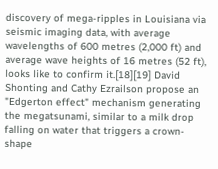discovery of mega-ripples in Louisiana via seismic imaging data, with average wavelengths of 600 metres (2,000 ft) and average wave heights of 16 metres (52 ft), looks like to confirm it.[18][19] David Shonting and Cathy Ezrailson propose an "Edgerton effect" mechanism generating the megatsunami, similar to a milk drop falling on water that triggers a crown-shape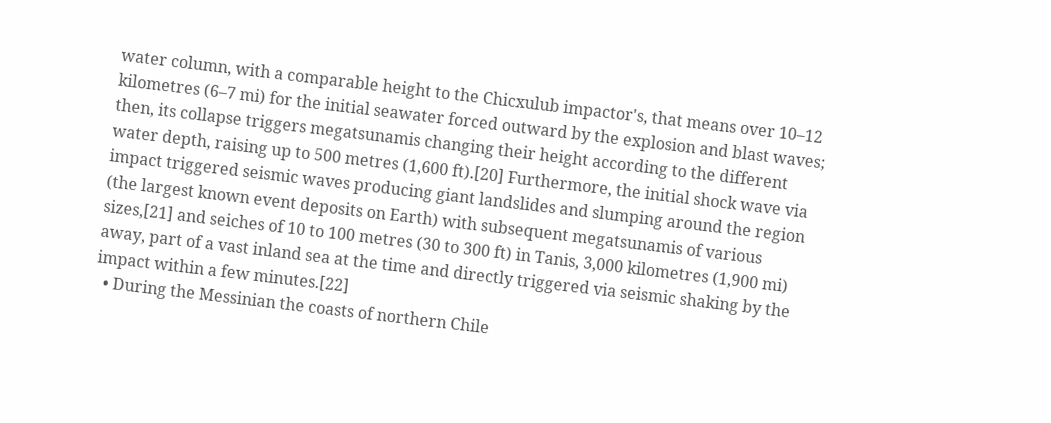water column, with a comparable height to the Chicxulub impactor's, that means over 10–12 kilometres (6–7 mi) for the initial seawater forced outward by the explosion and blast waves; then, its collapse triggers megatsunamis changing their height according to the different water depth, raising up to 500 metres (1,600 ft).[20] Furthermore, the initial shock wave via impact triggered seismic waves producing giant landslides and slumping around the region (the largest known event deposits on Earth) with subsequent megatsunamis of various sizes,[21] and seiches of 10 to 100 metres (30 to 300 ft) in Tanis, 3,000 kilometres (1,900 mi) away, part of a vast inland sea at the time and directly triggered via seismic shaking by the impact within a few minutes.[22]
  • During the Messinian the coasts of northern Chile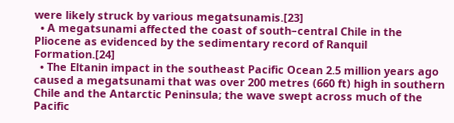were likely struck by various megatsunamis.[23]
  • A megatsunami affected the coast of south–central Chile in the Pliocene as evidenced by the sedimentary record of Ranquil Formation.[24]
  • The Eltanin impact in the southeast Pacific Ocean 2.5 million years ago caused a megatsunami that was over 200 metres (660 ft) high in southern Chile and the Antarctic Peninsula; the wave swept across much of the Pacific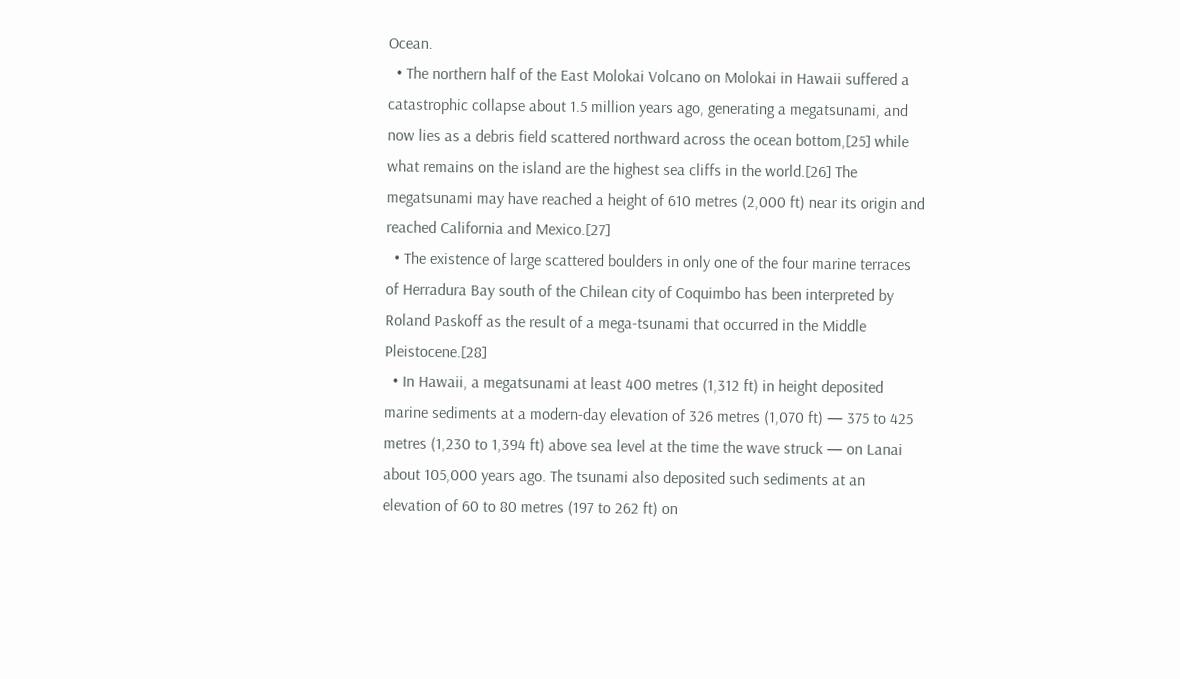Ocean.
  • The northern half of the East Molokai Volcano on Molokai in Hawaii suffered a catastrophic collapse about 1.5 million years ago, generating a megatsunami, and now lies as a debris field scattered northward across the ocean bottom,[25] while what remains on the island are the highest sea cliffs in the world.[26] The megatsunami may have reached a height of 610 metres (2,000 ft) near its origin and reached California and Mexico.[27]
  • The existence of large scattered boulders in only one of the four marine terraces of Herradura Bay south of the Chilean city of Coquimbo has been interpreted by Roland Paskoff as the result of a mega-tsunami that occurred in the Middle Pleistocene.[28]
  • In Hawaii, a megatsunami at least 400 metres (1,312 ft) in height deposited marine sediments at a modern-day elevation of 326 metres (1,070 ft) — 375 to 425 metres (1,230 to 1,394 ft) above sea level at the time the wave struck — on Lanai about 105,000 years ago. The tsunami also deposited such sediments at an elevation of 60 to 80 metres (197 to 262 ft) on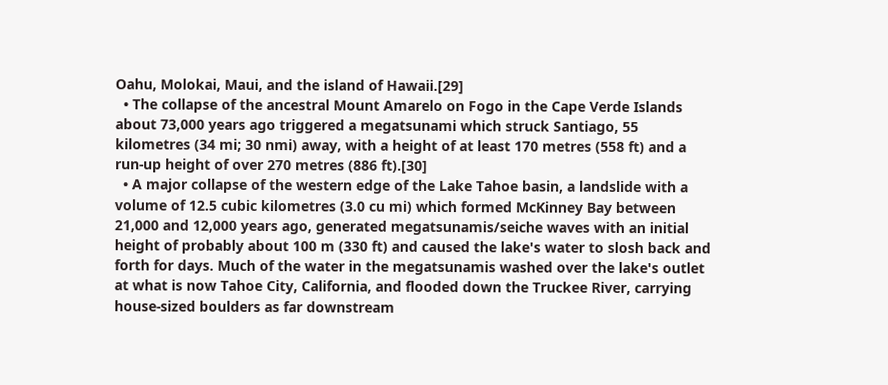Oahu, Molokai, Maui, and the island of Hawaii.[29]
  • The collapse of the ancestral Mount Amarelo on Fogo in the Cape Verde Islands about 73,000 years ago triggered a megatsunami which struck Santiago, 55 kilometres (34 mi; 30 nmi) away, with a height of at least 170 metres (558 ft) and a run-up height of over 270 metres (886 ft).[30]
  • A major collapse of the western edge of the Lake Tahoe basin, a landslide with a volume of 12.5 cubic kilometres (3.0 cu mi) which formed McKinney Bay between 21,000 and 12,000 years ago, generated megatsunamis/seiche waves with an initial height of probably about 100 m (330 ft) and caused the lake's water to slosh back and forth for days. Much of the water in the megatsunamis washed over the lake's outlet at what is now Tahoe City, California, and flooded down the Truckee River, carrying house-sized boulders as far downstream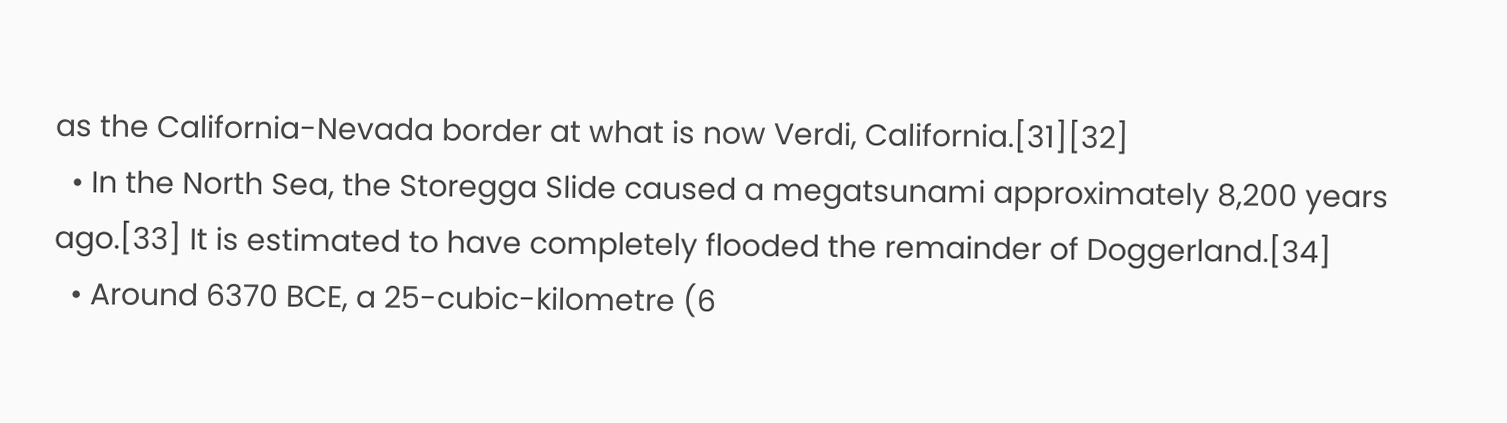as the California-Nevada border at what is now Verdi, California.[31][32]
  • In the North Sea, the Storegga Slide caused a megatsunami approximately 8,200 years ago.[33] It is estimated to have completely flooded the remainder of Doggerland.[34]
  • Around 6370 BCE, a 25-cubic-kilometre (6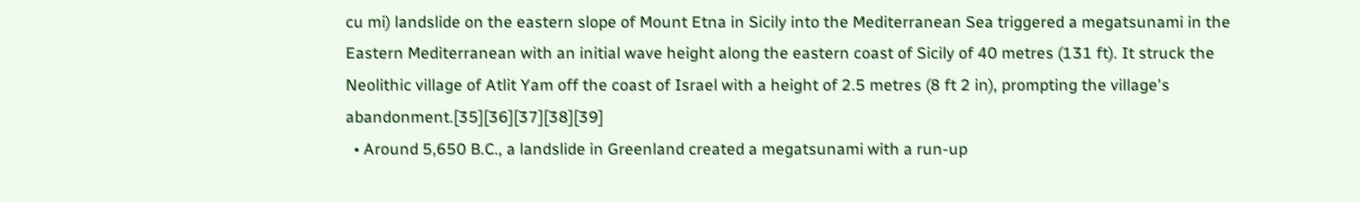cu mi) landslide on the eastern slope of Mount Etna in Sicily into the Mediterranean Sea triggered a megatsunami in the Eastern Mediterranean with an initial wave height along the eastern coast of Sicily of 40 metres (131 ft). It struck the Neolithic village of Atlit Yam off the coast of Israel with a height of 2.5 metres (8 ft 2 in), prompting the village's abandonment.[35][36][37][38][39]
  • Around 5,650 B.C., a landslide in Greenland created a megatsunami with a run-up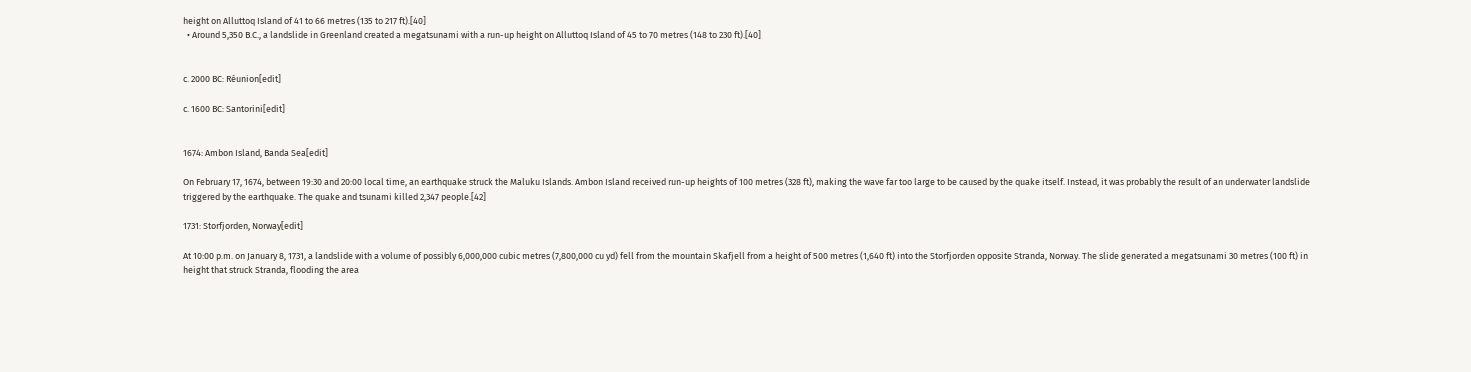height on Alluttoq Island of 41 to 66 metres (135 to 217 ft).[40]
  • Around 5,350 B.C., a landslide in Greenland created a megatsunami with a run-up height on Alluttoq Island of 45 to 70 metres (148 to 230 ft).[40]


c. 2000 BC: Réunion[edit]

c. 1600 BC: Santorini[edit]


1674: Ambon Island, Banda Sea[edit]

On February 17, 1674, between 19:30 and 20:00 local time, an earthquake struck the Maluku Islands. Ambon Island received run-up heights of 100 metres (328 ft), making the wave far too large to be caused by the quake itself. Instead, it was probably the result of an underwater landslide triggered by the earthquake. The quake and tsunami killed 2,347 people.[42]

1731: Storfjorden, Norway[edit]

At 10:00 p.m. on January 8, 1731, a landslide with a volume of possibly 6,000,000 cubic metres (7,800,000 cu yd) fell from the mountain Skafjell from a height of 500 metres (1,640 ft) into the Storfjorden opposite Stranda, Norway. The slide generated a megatsunami 30 metres (100 ft) in height that struck Stranda, flooding the area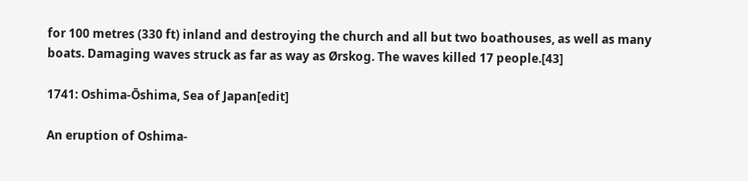for 100 metres (330 ft) inland and destroying the church and all but two boathouses, as well as many boats. Damaging waves struck as far as way as Ørskog. The waves killed 17 people.[43]

1741: Oshima-Ōshima, Sea of Japan[edit]

An eruption of Oshima-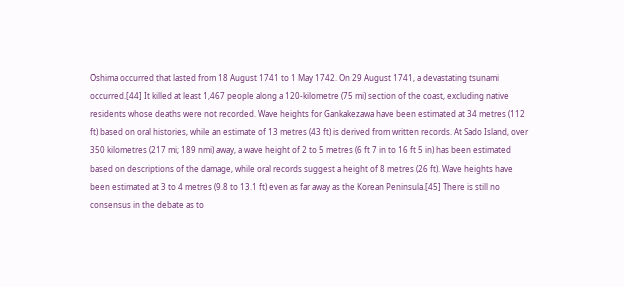Ōshima occurred that lasted from 18 August 1741 to 1 May 1742. On 29 August 1741, a devastating tsunami occurred.[44] It killed at least 1,467 people along a 120-kilometre (75 mi) section of the coast, excluding native residents whose deaths were not recorded. Wave heights for Gankakezawa have been estimated at 34 metres (112 ft) based on oral histories, while an estimate of 13 metres (43 ft) is derived from written records. At Sado Island, over 350 kilometres (217 mi; 189 nmi) away, a wave height of 2 to 5 metres (6 ft 7 in to 16 ft 5 in) has been estimated based on descriptions of the damage, while oral records suggest a height of 8 metres (26 ft). Wave heights have been estimated at 3 to 4 metres (9.8 to 13.1 ft) even as far away as the Korean Peninsula.[45] There is still no consensus in the debate as to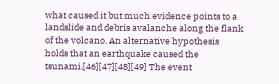what caused it but much evidence points to a landslide and debris avalanche along the flank of the volcano. An alternative hypothesis holds that an earthquake caused the tsunami.[46][47][48][49] The event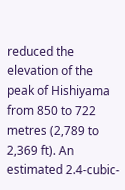reduced the elevation of the peak of Hishiyama from 850 to 722 metres (2,789 to 2,369 ft). An estimated 2.4-cubic-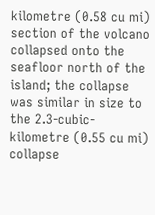kilometre (0.58 cu mi) section of the volcano collapsed onto the seafloor north of the island; the collapse was similar in size to the 2.3-cubic-kilometre (0.55 cu mi) collapse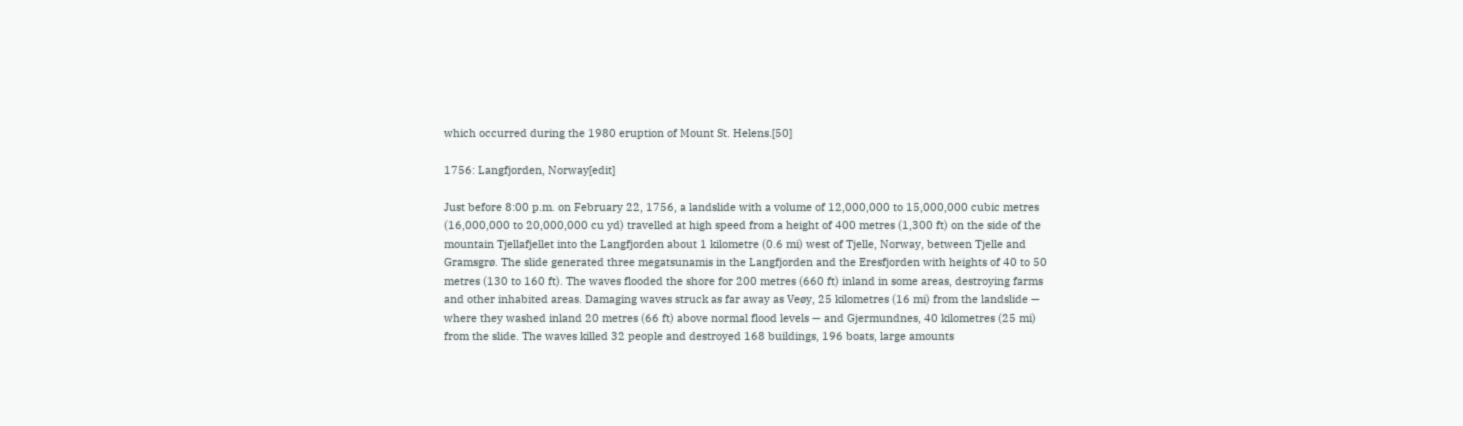which occurred during the 1980 eruption of Mount St. Helens.[50]

1756: Langfjorden, Norway[edit]

Just before 8:00 p.m. on February 22, 1756, a landslide with a volume of 12,000,000 to 15,000,000 cubic metres (16,000,000 to 20,000,000 cu yd) travelled at high speed from a height of 400 metres (1,300 ft) on the side of the mountain Tjellafjellet into the Langfjorden about 1 kilometre (0.6 mi) west of Tjelle, Norway, between Tjelle and Gramsgrø. The slide generated three megatsunamis in the Langfjorden and the Eresfjorden with heights of 40 to 50 metres (130 to 160 ft). The waves flooded the shore for 200 metres (660 ft) inland in some areas, destroying farms and other inhabited areas. Damaging waves struck as far away as Veøy, 25 kilometres (16 mi) from the landslide — where they washed inland 20 metres (66 ft) above normal flood levels — and Gjermundnes, 40 kilometres (25 mi) from the slide. The waves killed 32 people and destroyed 168 buildings, 196 boats, large amounts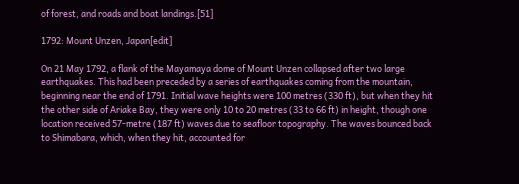of forest, and roads and boat landings.[51]

1792: Mount Unzen, Japan[edit]

On 21 May 1792, a flank of the Mayamaya dome of Mount Unzen collapsed after two large earthquakes. This had been preceded by a series of earthquakes coming from the mountain, beginning near the end of 1791. Initial wave heights were 100 metres (330 ft), but when they hit the other side of Ariake Bay, they were only 10 to 20 metres (33 to 66 ft) in height, though one location received 57-metre (187 ft) waves due to seafloor topography. The waves bounced back to Shimabara, which, when they hit, accounted for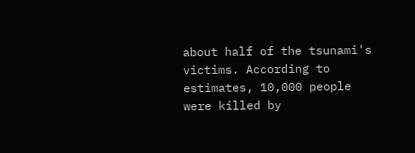about half of the tsunami's victims. According to estimates, 10,000 people were killed by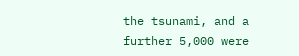the tsunami, and a further 5,000 were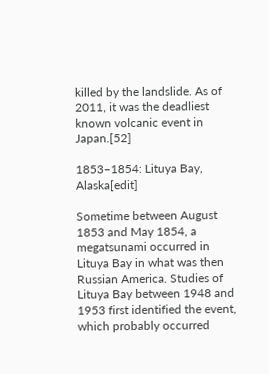killed by the landslide. As of 2011, it was the deadliest known volcanic event in Japan.[52]

1853–1854: Lituya Bay, Alaska[edit]

Sometime between August 1853 and May 1854, a megatsunami occurred in Lituya Bay in what was then Russian America. Studies of Lituya Bay between 1948 and 1953 first identified the event, which probably occurred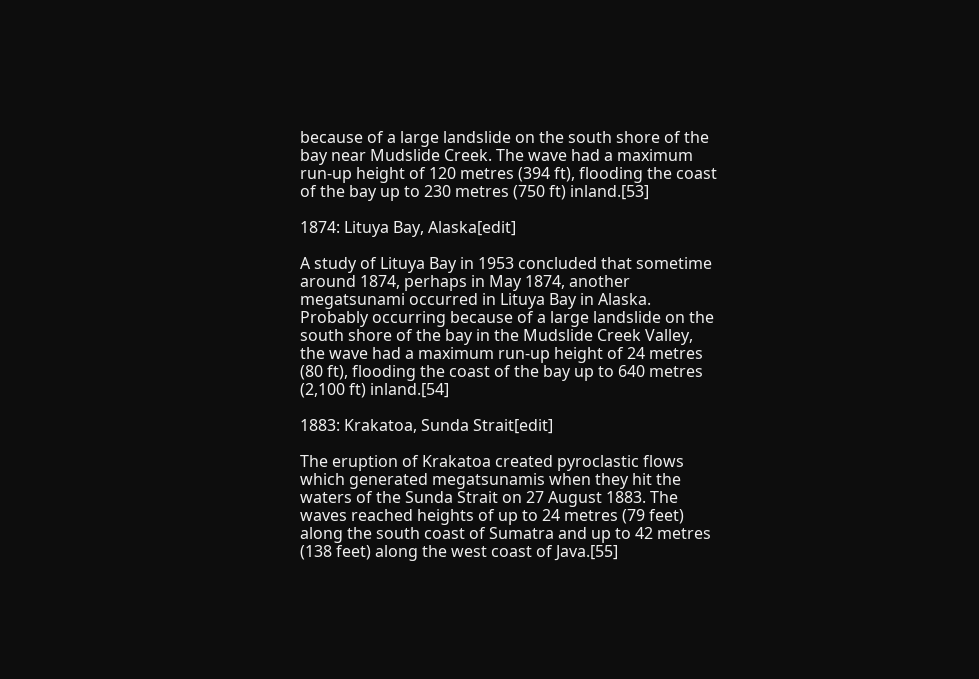because of a large landslide on the south shore of the bay near Mudslide Creek. The wave had a maximum run-up height of 120 metres (394 ft), flooding the coast of the bay up to 230 metres (750 ft) inland.[53]

1874: Lituya Bay, Alaska[edit]

A study of Lituya Bay in 1953 concluded that sometime around 1874, perhaps in May 1874, another megatsunami occurred in Lituya Bay in Alaska. Probably occurring because of a large landslide on the south shore of the bay in the Mudslide Creek Valley, the wave had a maximum run-up height of 24 metres (80 ft), flooding the coast of the bay up to 640 metres (2,100 ft) inland.[54]

1883: Krakatoa, Sunda Strait[edit]

The eruption of Krakatoa created pyroclastic flows which generated megatsunamis when they hit the waters of the Sunda Strait on 27 August 1883. The waves reached heights of up to 24 metres (79 feet) along the south coast of Sumatra and up to 42 metres (138 feet) along the west coast of Java.[55]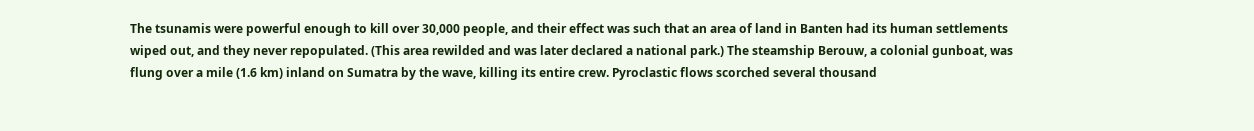The tsunamis were powerful enough to kill over 30,000 people, and their effect was such that an area of land in Banten had its human settlements wiped out, and they never repopulated. (This area rewilded and was later declared a national park.) The steamship Berouw, a colonial gunboat, was flung over a mile (1.6 km) inland on Sumatra by the wave, killing its entire crew. Pyroclastic flows scorched several thousand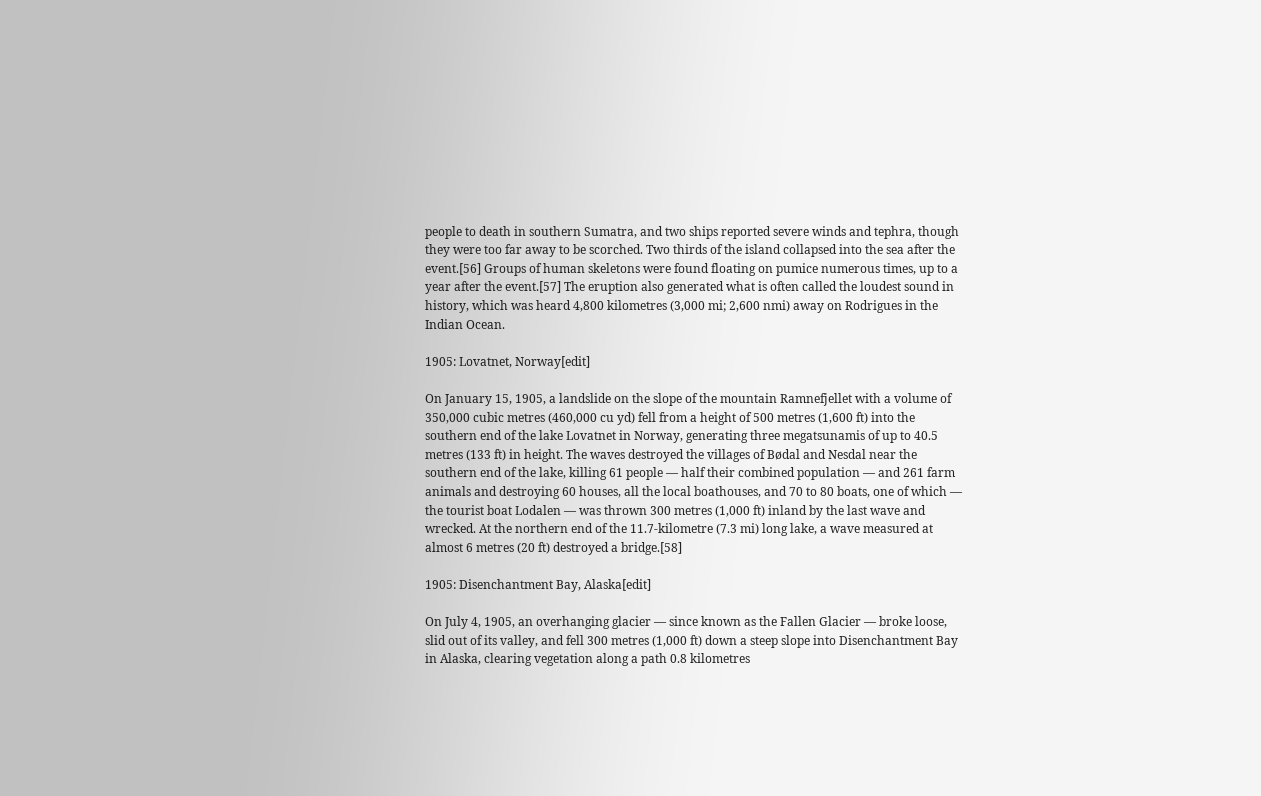people to death in southern Sumatra, and two ships reported severe winds and tephra, though they were too far away to be scorched. Two thirds of the island collapsed into the sea after the event.[56] Groups of human skeletons were found floating on pumice numerous times, up to a year after the event.[57] The eruption also generated what is often called the loudest sound in history, which was heard 4,800 kilometres (3,000 mi; 2,600 nmi) away on Rodrigues in the Indian Ocean.

1905: Lovatnet, Norway[edit]

On January 15, 1905, a landslide on the slope of the mountain Ramnefjellet with a volume of 350,000 cubic metres (460,000 cu yd) fell from a height of 500 metres (1,600 ft) into the southern end of the lake Lovatnet in Norway, generating three megatsunamis of up to 40.5 metres (133 ft) in height. The waves destroyed the villages of Bødal and Nesdal near the southern end of the lake, killing 61 people — half their combined population — and 261 farm animals and destroying 60 houses, all the local boathouses, and 70 to 80 boats, one of which — the tourist boat Lodalen — was thrown 300 metres (1,000 ft) inland by the last wave and wrecked. At the northern end of the 11.7-kilometre (7.3 mi) long lake, a wave measured at almost 6 metres (20 ft) destroyed a bridge.[58]

1905: Disenchantment Bay, Alaska[edit]

On July 4, 1905, an overhanging glacier — since known as the Fallen Glacier — broke loose, slid out of its valley, and fell 300 metres (1,000 ft) down a steep slope into Disenchantment Bay in Alaska, clearing vegetation along a path 0.8 kilometres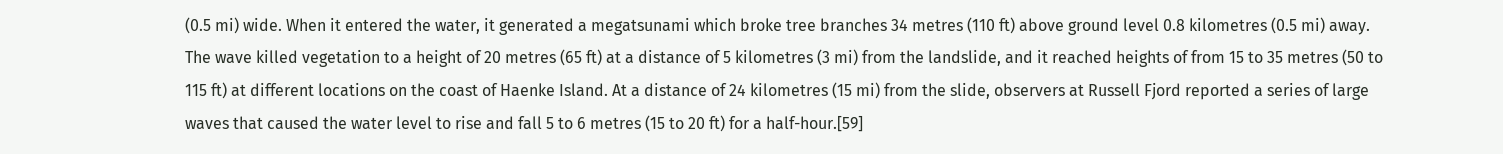(0.5 mi) wide. When it entered the water, it generated a megatsunami which broke tree branches 34 metres (110 ft) above ground level 0.8 kilometres (0.5 mi) away. The wave killed vegetation to a height of 20 metres (65 ft) at a distance of 5 kilometres (3 mi) from the landslide, and it reached heights of from 15 to 35 metres (50 to 115 ft) at different locations on the coast of Haenke Island. At a distance of 24 kilometres (15 mi) from the slide, observers at Russell Fjord reported a series of large waves that caused the water level to rise and fall 5 to 6 metres (15 to 20 ft) for a half-hour.[59]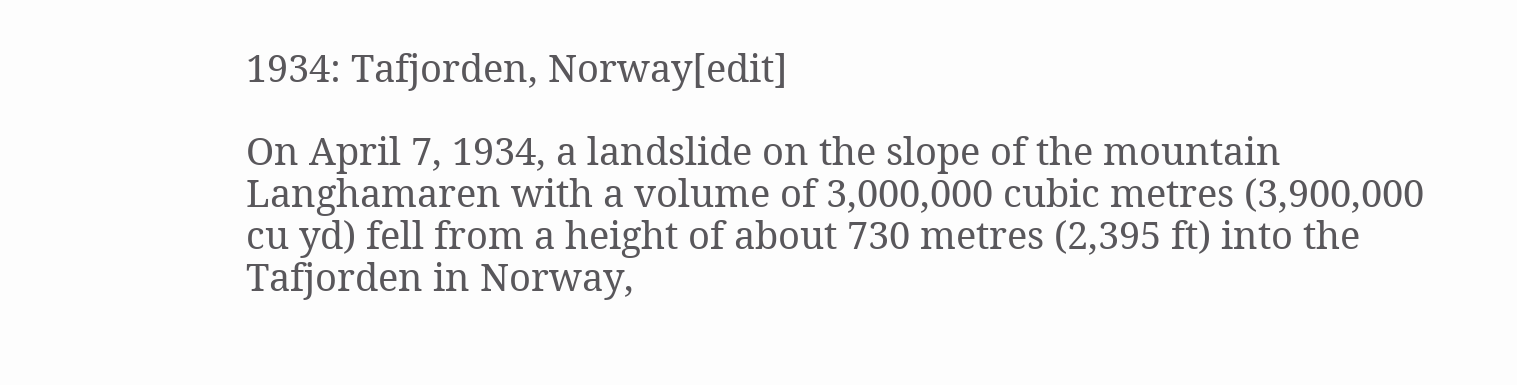1934: Tafjorden, Norway[edit]

On April 7, 1934, a landslide on the slope of the mountain Langhamaren with a volume of 3,000,000 cubic metres (3,900,000 cu yd) fell from a height of about 730 metres (2,395 ft) into the Tafjorden in Norway,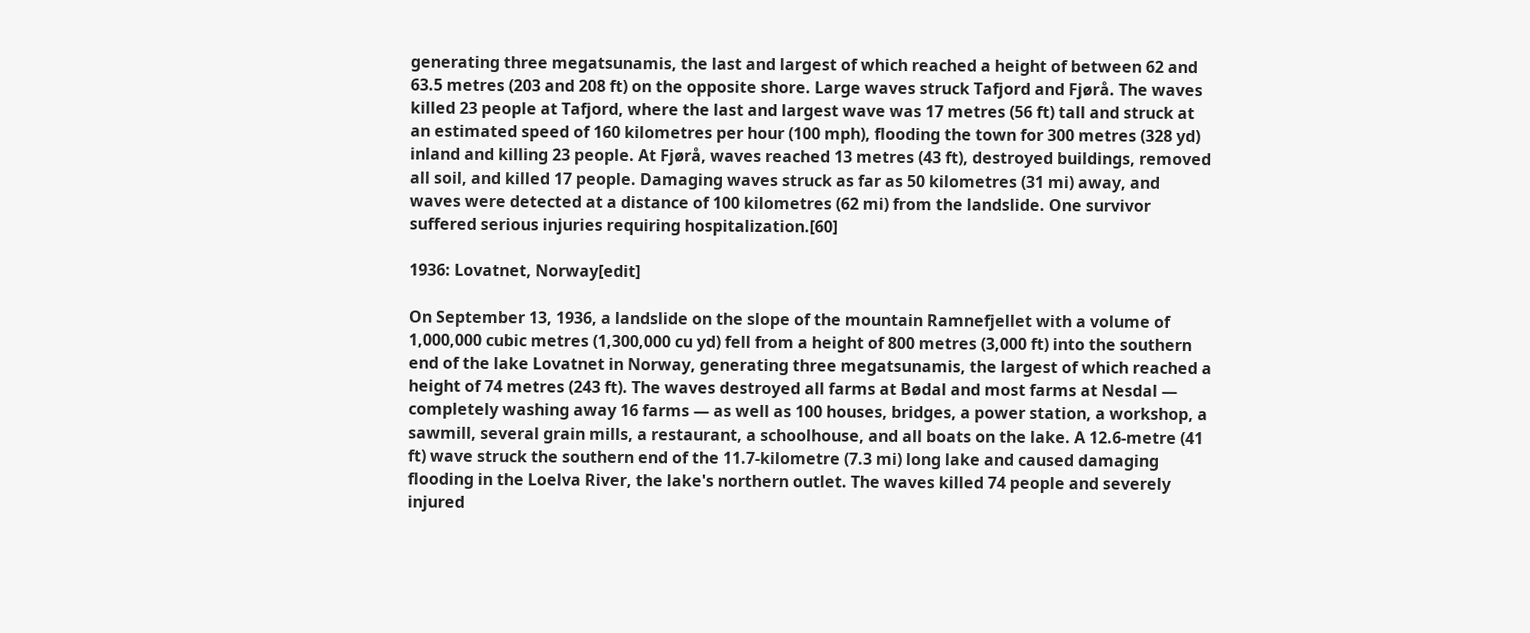generating three megatsunamis, the last and largest of which reached a height of between 62 and 63.5 metres (203 and 208 ft) on the opposite shore. Large waves struck Tafjord and Fjørå. The waves killed 23 people at Tafjord, where the last and largest wave was 17 metres (56 ft) tall and struck at an estimated speed of 160 kilometres per hour (100 mph), flooding the town for 300 metres (328 yd) inland and killing 23 people. At Fjørå, waves reached 13 metres (43 ft), destroyed buildings, removed all soil, and killed 17 people. Damaging waves struck as far as 50 kilometres (31 mi) away, and waves were detected at a distance of 100 kilometres (62 mi) from the landslide. One survivor suffered serious injuries requiring hospitalization.[60]

1936: Lovatnet, Norway[edit]

On September 13, 1936, a landslide on the slope of the mountain Ramnefjellet with a volume of 1,000,000 cubic metres (1,300,000 cu yd) fell from a height of 800 metres (3,000 ft) into the southern end of the lake Lovatnet in Norway, generating three megatsunamis, the largest of which reached a height of 74 metres (243 ft). The waves destroyed all farms at Bødal and most farms at Nesdal — completely washing away 16 farms — as well as 100 houses, bridges, a power station, a workshop, a sawmill, several grain mills, a restaurant, a schoolhouse, and all boats on the lake. A 12.6-metre (41 ft) wave struck the southern end of the 11.7-kilometre (7.3 mi) long lake and caused damaging flooding in the Loelva River, the lake's northern outlet. The waves killed 74 people and severely injured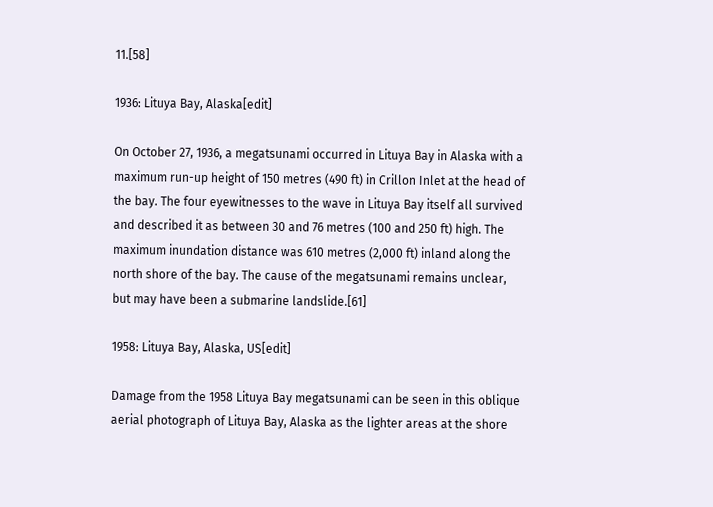11.[58]

1936: Lituya Bay, Alaska[edit]

On October 27, 1936, a megatsunami occurred in Lituya Bay in Alaska with a maximum run-up height of 150 metres (490 ft) in Crillon Inlet at the head of the bay. The four eyewitnesses to the wave in Lituya Bay itself all survived and described it as between 30 and 76 metres (100 and 250 ft) high. The maximum inundation distance was 610 metres (2,000 ft) inland along the north shore of the bay. The cause of the megatsunami remains unclear, but may have been a submarine landslide.[61]

1958: Lituya Bay, Alaska, US[edit]

Damage from the 1958 Lituya Bay megatsunami can be seen in this oblique aerial photograph of Lituya Bay, Alaska as the lighter areas at the shore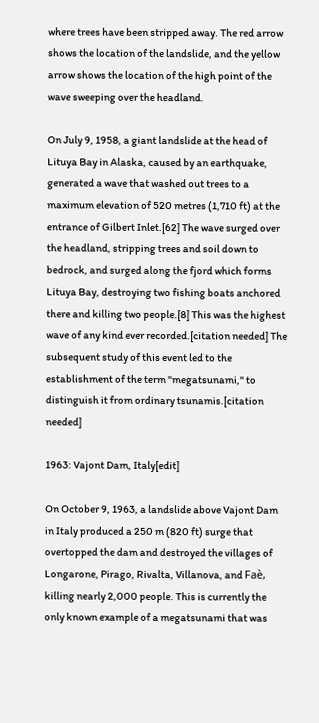where trees have been stripped away. The red arrow shows the location of the landslide, and the yellow arrow shows the location of the high point of the wave sweeping over the headland.

On July 9, 1958, a giant landslide at the head of Lituya Bay in Alaska, caused by an earthquake, generated a wave that washed out trees to a maximum elevation of 520 metres (1,710 ft) at the entrance of Gilbert Inlet.[62] The wave surged over the headland, stripping trees and soil down to bedrock, and surged along the fjord which forms Lituya Bay, destroying two fishing boats anchored there and killing two people.[8] This was the highest wave of any kind ever recorded.[citation needed] The subsequent study of this event led to the establishment of the term "megatsunami," to distinguish it from ordinary tsunamis.[citation needed]

1963: Vajont Dam, Italy[edit]

On October 9, 1963, a landslide above Vajont Dam in Italy produced a 250 m (820 ft) surge that overtopped the dam and destroyed the villages of Longarone, Pirago, Rivalta, Villanova, and Faè, killing nearly 2,000 people. This is currently the only known example of a megatsunami that was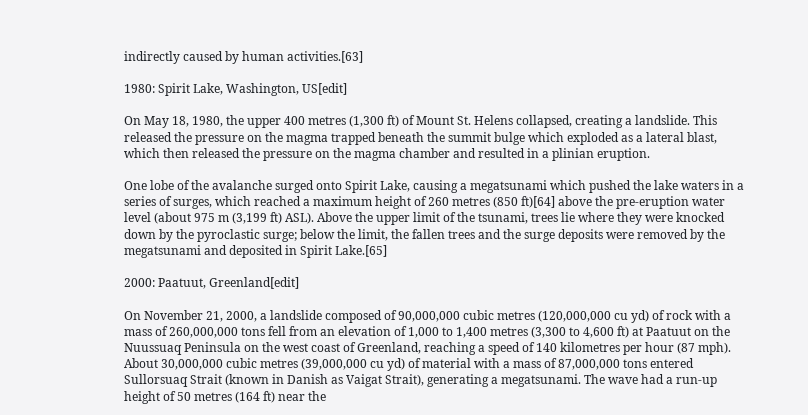indirectly caused by human activities.[63]

1980: Spirit Lake, Washington, US[edit]

On May 18, 1980, the upper 400 metres (1,300 ft) of Mount St. Helens collapsed, creating a landslide. This released the pressure on the magma trapped beneath the summit bulge which exploded as a lateral blast, which then released the pressure on the magma chamber and resulted in a plinian eruption.

One lobe of the avalanche surged onto Spirit Lake, causing a megatsunami which pushed the lake waters in a series of surges, which reached a maximum height of 260 metres (850 ft)[64] above the pre-eruption water level (about 975 m (3,199 ft) ASL). Above the upper limit of the tsunami, trees lie where they were knocked down by the pyroclastic surge; below the limit, the fallen trees and the surge deposits were removed by the megatsunami and deposited in Spirit Lake.[65]

2000: Paatuut, Greenland[edit]

On November 21, 2000, a landslide composed of 90,000,000 cubic metres (120,000,000 cu yd) of rock with a mass of 260,000,000 tons fell from an elevation of 1,000 to 1,400 metres (3,300 to 4,600 ft) at Paatuut on the Nuussuaq Peninsula on the west coast of Greenland, reaching a speed of 140 kilometres per hour (87 mph). About 30,000,000 cubic metres (39,000,000 cu yd) of material with a mass of 87,000,000 tons entered Sullorsuaq Strait (known in Danish as Vaigat Strait), generating a megatsunami. The wave had a run-up height of 50 metres (164 ft) near the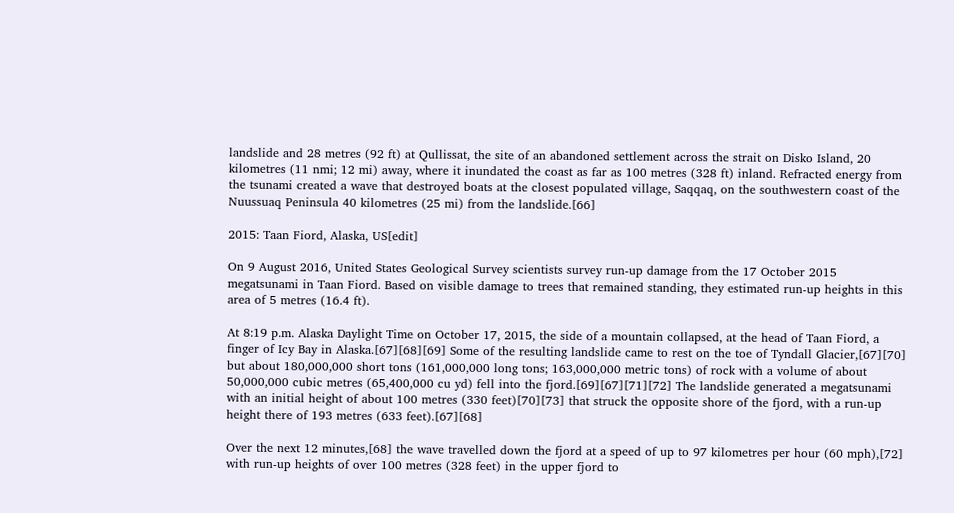landslide and 28 metres (92 ft) at Qullissat, the site of an abandoned settlement across the strait on Disko Island, 20 kilometres (11 nmi; 12 mi) away, where it inundated the coast as far as 100 metres (328 ft) inland. Refracted energy from the tsunami created a wave that destroyed boats at the closest populated village, Saqqaq, on the southwestern coast of the Nuussuaq Peninsula 40 kilometres (25 mi) from the landslide.[66]

2015: Taan Fiord, Alaska, US[edit]

On 9 August 2016, United States Geological Survey scientists survey run-up damage from the 17 October 2015 megatsunami in Taan Fiord. Based on visible damage to trees that remained standing, they estimated run-up heights in this area of 5 metres (16.4 ft).

At 8:19 p.m. Alaska Daylight Time on October 17, 2015, the side of a mountain collapsed, at the head of Taan Fiord, a finger of Icy Bay in Alaska.[67][68][69] Some of the resulting landslide came to rest on the toe of Tyndall Glacier,[67][70] but about 180,000,000 short tons (161,000,000 long tons; 163,000,000 metric tons) of rock with a volume of about 50,000,000 cubic metres (65,400,000 cu yd) fell into the fjord.[69][67][71][72] The landslide generated a megatsunami with an initial height of about 100 metres (330 feet)[70][73] that struck the opposite shore of the fjord, with a run-up height there of 193 metres (633 feet).[67][68]

Over the next 12 minutes,[68] the wave travelled down the fjord at a speed of up to 97 kilometres per hour (60 mph),[72] with run-up heights of over 100 metres (328 feet) in the upper fjord to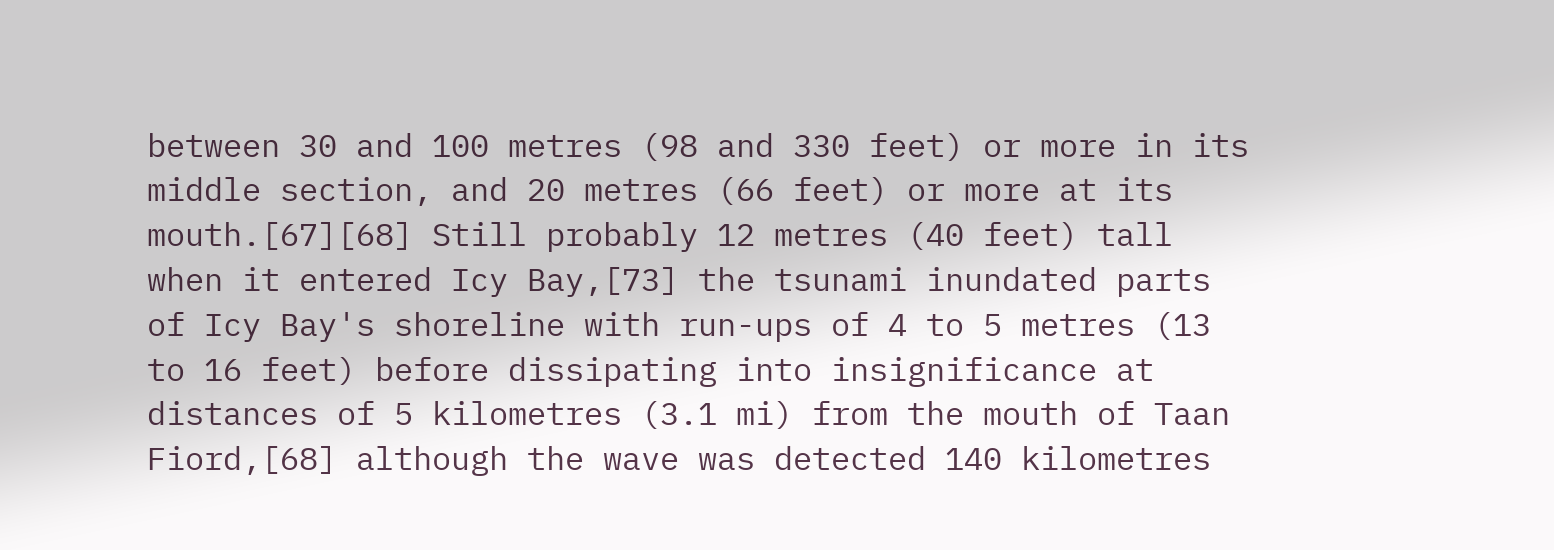between 30 and 100 metres (98 and 330 feet) or more in its middle section, and 20 metres (66 feet) or more at its mouth.[67][68] Still probably 12 metres (40 feet) tall when it entered Icy Bay,[73] the tsunami inundated parts of Icy Bay's shoreline with run-ups of 4 to 5 metres (13 to 16 feet) before dissipating into insignificance at distances of 5 kilometres (3.1 mi) from the mouth of Taan Fiord,[68] although the wave was detected 140 kilometres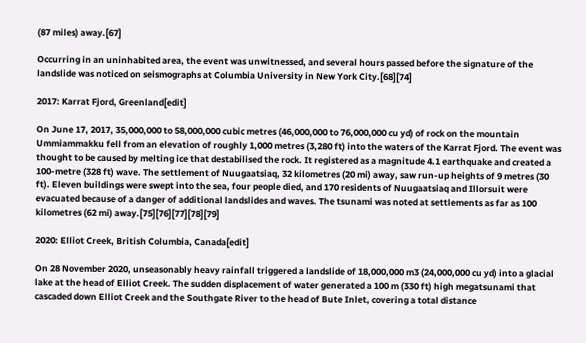(87 miles) away.[67]

Occurring in an uninhabited area, the event was unwitnessed, and several hours passed before the signature of the landslide was noticed on seismographs at Columbia University in New York City.[68][74]

2017: Karrat Fjord, Greenland[edit]

On June 17, 2017, 35,000,000 to 58,000,000 cubic metres (46,000,000 to 76,000,000 cu yd) of rock on the mountain Ummiammakku fell from an elevation of roughly 1,000 metres (3,280 ft) into the waters of the Karrat Fjord. The event was thought to be caused by melting ice that destabilised the rock. It registered as a magnitude 4.1 earthquake and created a 100-metre (328 ft) wave. The settlement of Nuugaatsiaq, 32 kilometres (20 mi) away, saw run-up heights of 9 metres (30 ft). Eleven buildings were swept into the sea, four people died, and 170 residents of Nuugaatsiaq and Illorsuit were evacuated because of a danger of additional landslides and waves. The tsunami was noted at settlements as far as 100 kilometres (62 mi) away.[75][76][77][78][79]

2020: Elliot Creek, British Columbia, Canada[edit]

On 28 November 2020, unseasonably heavy rainfall triggered a landslide of 18,000,000 m3 (24,000,000 cu yd) into a glacial lake at the head of Elliot Creek. The sudden displacement of water generated a 100 m (330 ft) high megatsunami that cascaded down Elliot Creek and the Southgate River to the head of Bute Inlet, covering a total distance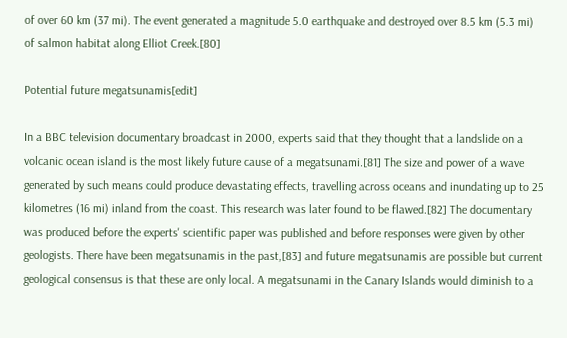of over 60 km (37 mi). The event generated a magnitude 5.0 earthquake and destroyed over 8.5 km (5.3 mi) of salmon habitat along Elliot Creek.[80]

Potential future megatsunamis[edit]

In a BBC television documentary broadcast in 2000, experts said that they thought that a landslide on a volcanic ocean island is the most likely future cause of a megatsunami.[81] The size and power of a wave generated by such means could produce devastating effects, travelling across oceans and inundating up to 25 kilometres (16 mi) inland from the coast. This research was later found to be flawed.[82] The documentary was produced before the experts' scientific paper was published and before responses were given by other geologists. There have been megatsunamis in the past,[83] and future megatsunamis are possible but current geological consensus is that these are only local. A megatsunami in the Canary Islands would diminish to a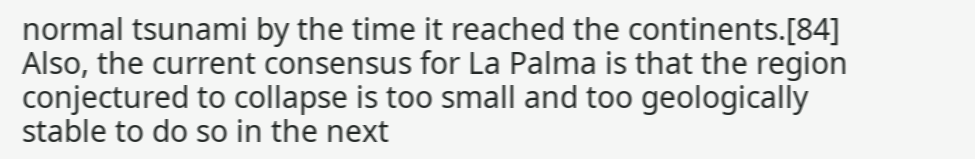normal tsunami by the time it reached the continents.[84] Also, the current consensus for La Palma is that the region conjectured to collapse is too small and too geologically stable to do so in the next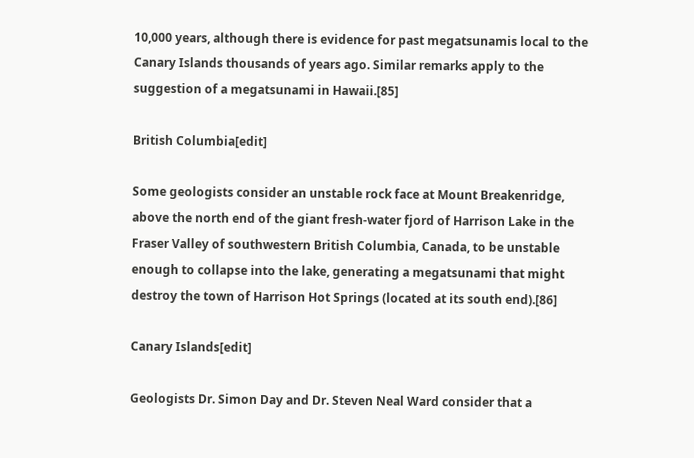10,000 years, although there is evidence for past megatsunamis local to the Canary Islands thousands of years ago. Similar remarks apply to the suggestion of a megatsunami in Hawaii.[85]

British Columbia[edit]

Some geologists consider an unstable rock face at Mount Breakenridge, above the north end of the giant fresh-water fjord of Harrison Lake in the Fraser Valley of southwestern British Columbia, Canada, to be unstable enough to collapse into the lake, generating a megatsunami that might destroy the town of Harrison Hot Springs (located at its south end).[86]

Canary Islands[edit]

Geologists Dr. Simon Day and Dr. Steven Neal Ward consider that a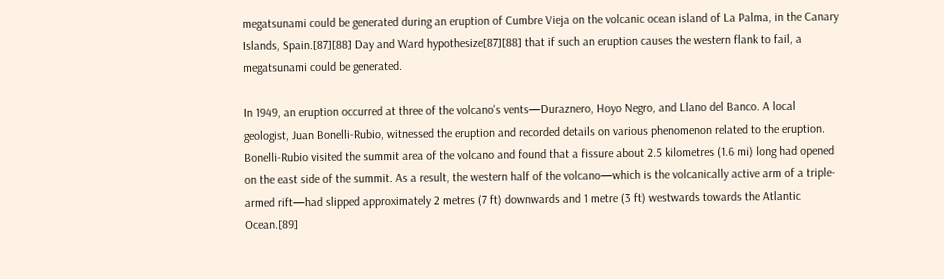megatsunami could be generated during an eruption of Cumbre Vieja on the volcanic ocean island of La Palma, in the Canary Islands, Spain.[87][88] Day and Ward hypothesize[87][88] that if such an eruption causes the western flank to fail, a megatsunami could be generated.

In 1949, an eruption occurred at three of the volcano's vents—Duraznero, Hoyo Negro, and Llano del Banco. A local geologist, Juan Bonelli-Rubio, witnessed the eruption and recorded details on various phenomenon related to the eruption. Bonelli-Rubio visited the summit area of the volcano and found that a fissure about 2.5 kilometres (1.6 mi) long had opened on the east side of the summit. As a result, the western half of the volcano—which is the volcanically active arm of a triple-armed rift—had slipped approximately 2 metres (7 ft) downwards and 1 metre (3 ft) westwards towards the Atlantic Ocean.[89]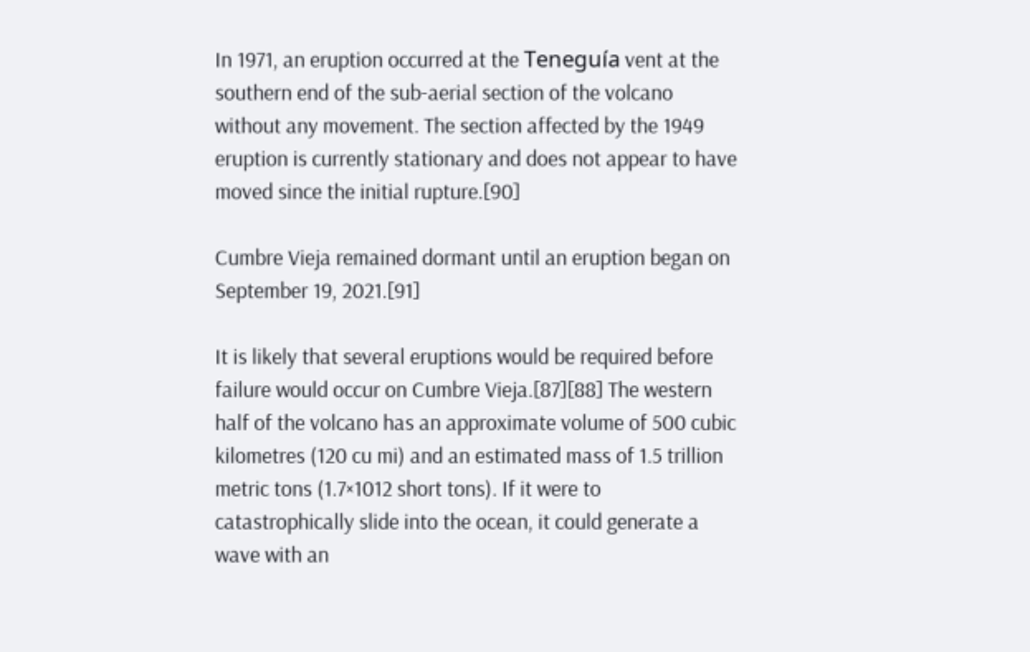In 1971, an eruption occurred at the Teneguía vent at the southern end of the sub-aerial section of the volcano without any movement. The section affected by the 1949 eruption is currently stationary and does not appear to have moved since the initial rupture.[90]

Cumbre Vieja remained dormant until an eruption began on September 19, 2021.[91]

It is likely that several eruptions would be required before failure would occur on Cumbre Vieja.[87][88] The western half of the volcano has an approximate volume of 500 cubic kilometres (120 cu mi) and an estimated mass of 1.5 trillion metric tons (1.7×1012 short tons). If it were to catastrophically slide into the ocean, it could generate a wave with an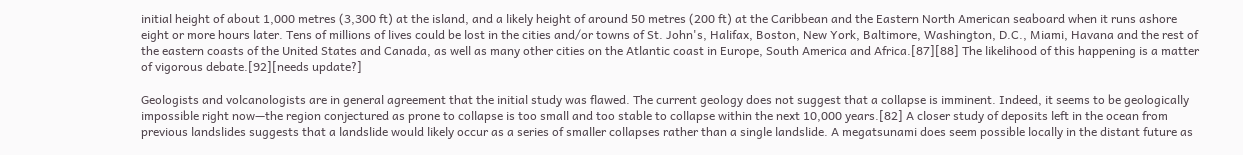initial height of about 1,000 metres (3,300 ft) at the island, and a likely height of around 50 metres (200 ft) at the Caribbean and the Eastern North American seaboard when it runs ashore eight or more hours later. Tens of millions of lives could be lost in the cities and/or towns of St. John's, Halifax, Boston, New York, Baltimore, Washington, D.C., Miami, Havana and the rest of the eastern coasts of the United States and Canada, as well as many other cities on the Atlantic coast in Europe, South America and Africa.[87][88] The likelihood of this happening is a matter of vigorous debate.[92][needs update?]

Geologists and volcanologists are in general agreement that the initial study was flawed. The current geology does not suggest that a collapse is imminent. Indeed, it seems to be geologically impossible right now—the region conjectured as prone to collapse is too small and too stable to collapse within the next 10,000 years.[82] A closer study of deposits left in the ocean from previous landslides suggests that a landslide would likely occur as a series of smaller collapses rather than a single landslide. A megatsunami does seem possible locally in the distant future as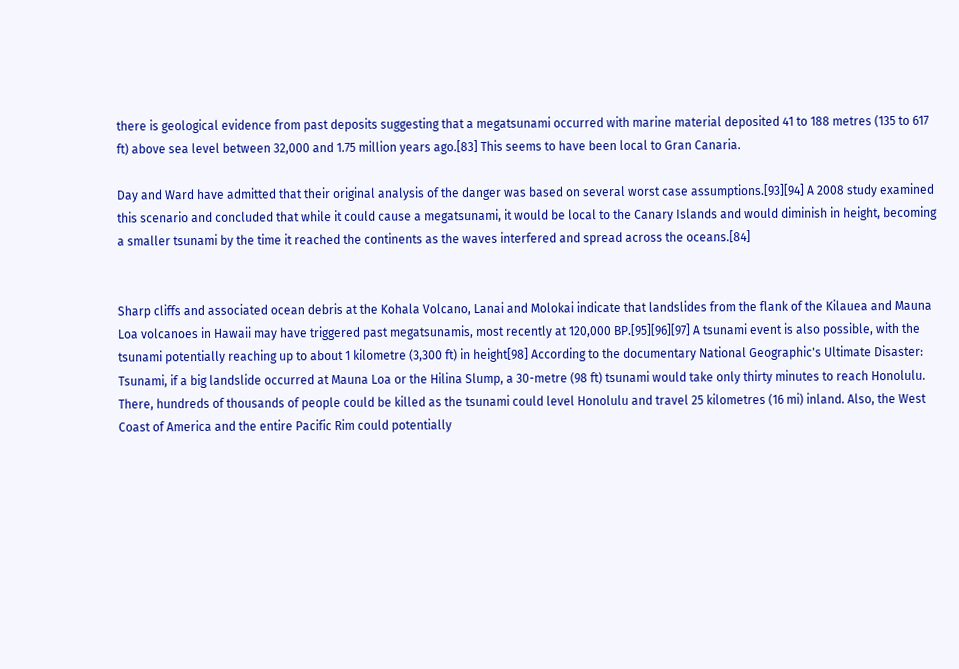there is geological evidence from past deposits suggesting that a megatsunami occurred with marine material deposited 41 to 188 metres (135 to 617 ft) above sea level between 32,000 and 1.75 million years ago.[83] This seems to have been local to Gran Canaria.

Day and Ward have admitted that their original analysis of the danger was based on several worst case assumptions.[93][94] A 2008 study examined this scenario and concluded that while it could cause a megatsunami, it would be local to the Canary Islands and would diminish in height, becoming a smaller tsunami by the time it reached the continents as the waves interfered and spread across the oceans.[84]


Sharp cliffs and associated ocean debris at the Kohala Volcano, Lanai and Molokai indicate that landslides from the flank of the Kilauea and Mauna Loa volcanoes in Hawaii may have triggered past megatsunamis, most recently at 120,000 BP.[95][96][97] A tsunami event is also possible, with the tsunami potentially reaching up to about 1 kilometre (3,300 ft) in height[98] According to the documentary National Geographic's Ultimate Disaster: Tsunami, if a big landslide occurred at Mauna Loa or the Hilina Slump, a 30-metre (98 ft) tsunami would take only thirty minutes to reach Honolulu. There, hundreds of thousands of people could be killed as the tsunami could level Honolulu and travel 25 kilometres (16 mi) inland. Also, the West Coast of America and the entire Pacific Rim could potentially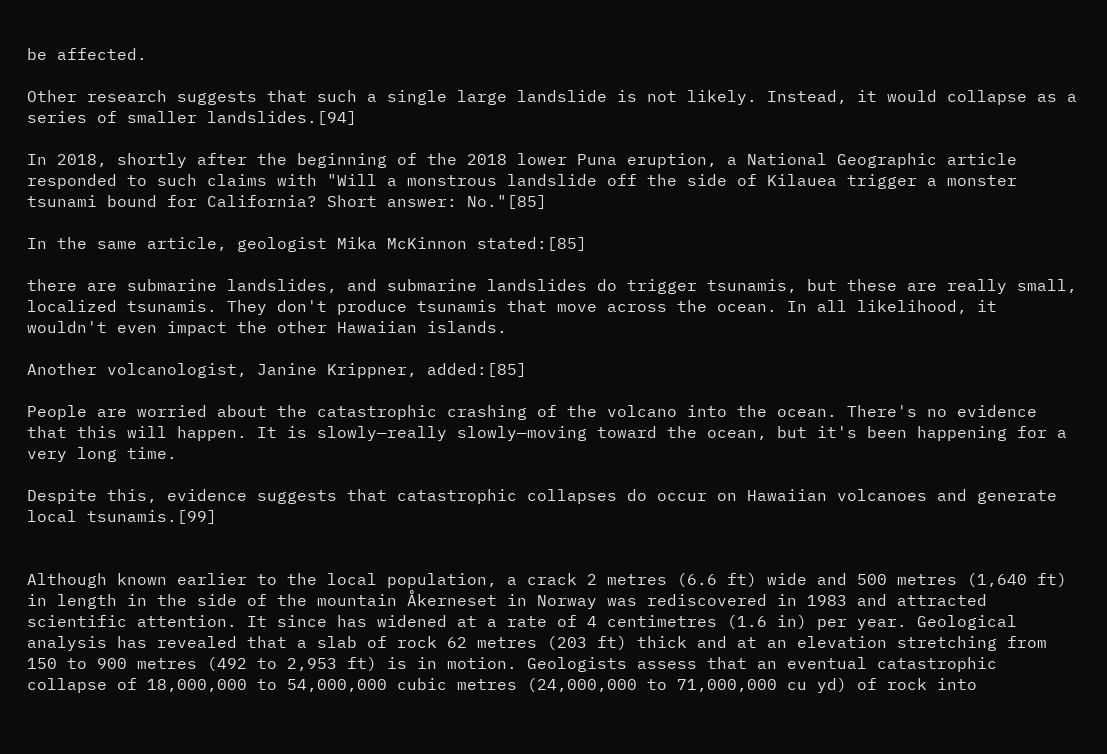be affected.

Other research suggests that such a single large landslide is not likely. Instead, it would collapse as a series of smaller landslides.[94]

In 2018, shortly after the beginning of the 2018 lower Puna eruption, a National Geographic article responded to such claims with "Will a monstrous landslide off the side of Kilauea trigger a monster tsunami bound for California? Short answer: No."[85]

In the same article, geologist Mika McKinnon stated:[85]

there are submarine landslides, and submarine landslides do trigger tsunamis, but these are really small, localized tsunamis. They don't produce tsunamis that move across the ocean. In all likelihood, it wouldn't even impact the other Hawaiian islands.

Another volcanologist, Janine Krippner, added:[85]

People are worried about the catastrophic crashing of the volcano into the ocean. There's no evidence that this will happen. It is slowly—really slowly—moving toward the ocean, but it's been happening for a very long time.

Despite this, evidence suggests that catastrophic collapses do occur on Hawaiian volcanoes and generate local tsunamis.[99]


Although known earlier to the local population, a crack 2 metres (6.6 ft) wide and 500 metres (1,640 ft) in length in the side of the mountain Åkerneset in Norway was rediscovered in 1983 and attracted scientific attention. It since has widened at a rate of 4 centimetres (1.6 in) per year. Geological analysis has revealed that a slab of rock 62 metres (203 ft) thick and at an elevation stretching from 150 to 900 metres (492 to 2,953 ft) is in motion. Geologists assess that an eventual catastrophic collapse of 18,000,000 to 54,000,000 cubic metres (24,000,000 to 71,000,000 cu yd) of rock into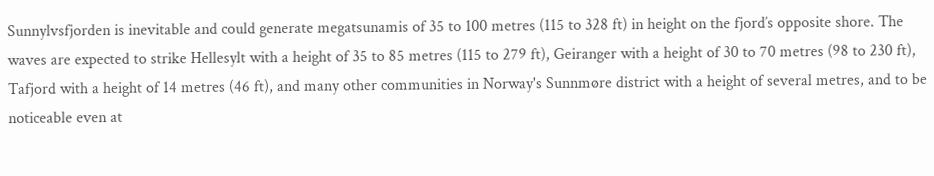Sunnylvsfjorden is inevitable and could generate megatsunamis of 35 to 100 metres (115 to 328 ft) in height on the fjord′s opposite shore. The waves are expected to strike Hellesylt with a height of 35 to 85 metres (115 to 279 ft), Geiranger with a height of 30 to 70 metres (98 to 230 ft), Tafjord with a height of 14 metres (46 ft), and many other communities in Norway's Sunnmøre district with a height of several metres, and to be noticeable even at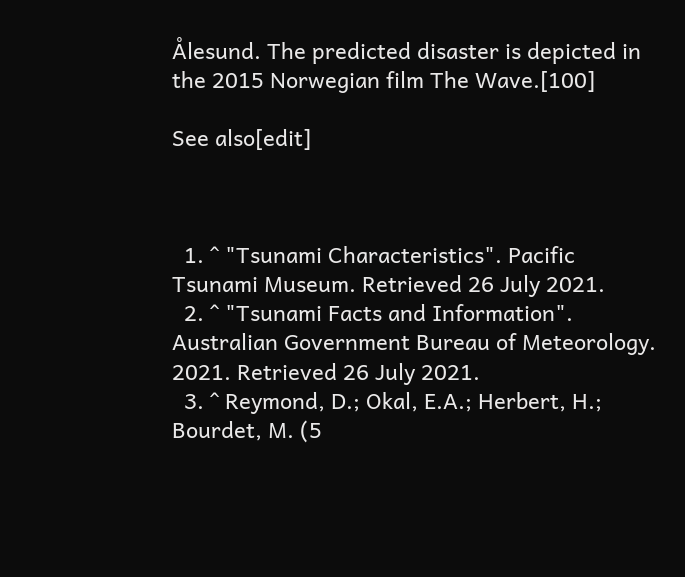Ålesund. The predicted disaster is depicted in the 2015 Norwegian film The Wave.[100]

See also[edit]



  1. ^ "Tsunami Characteristics". Pacific Tsunami Museum. Retrieved 26 July 2021.
  2. ^ "Tsunami Facts and Information". Australian Government Bureau of Meteorology. 2021. Retrieved 26 July 2021.
  3. ^ Reymond, D.; Okal, E.A.; Herbert, H.; Bourdet, M. (5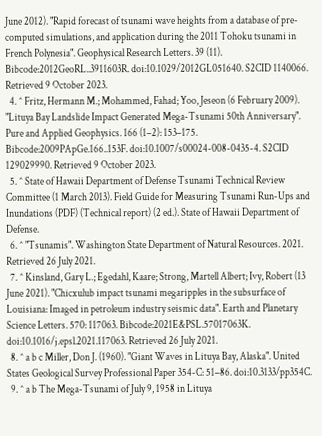June 2012). "Rapid forecast of tsunami wave heights from a database of pre-computed simulations, and application during the 2011 Tohoku tsunami in French Polynesia". Geophysical Research Letters. 39 (11). Bibcode:2012GeoRL..3911603R. doi:10.1029/2012GL051640. S2CID 1140066. Retrieved 9 October 2023.
  4. ^ Fritz, Hermann M.; Mohammed, Fahad; Yoo, Jeseon (6 February 2009). "Lituya Bay Landslide Impact Generated Mega-Tsunami 50th Anniversary". Pure and Applied Geophysics. 166 (1–2): 153–175. Bibcode:2009PApGe.166..153F. doi:10.1007/s00024-008-0435-4. S2CID 129029990. Retrieved 9 October 2023.
  5. ^ State of Hawaii Department of Defense Tsunami Technical Review Committee (1 March 2013). Field Guide for Measuring Tsunami Run-Ups and Inundations (PDF) (Technical report) (2 ed.). State of Hawaii Department of Defense.
  6. ^ "Tsunamis". Washington State Department of Natural Resources. 2021. Retrieved 26 July 2021.
  7. ^ Kinsland, Gary L.; Egedahl, Kaare; Strong, Martell Albert; Ivy, Robert (13 June 2021). "Chicxulub impact tsunami megaripples in the subsurface of Louisiana: Imaged in petroleum industry seismic data". Earth and Planetary Science Letters. 570: 117063. Bibcode:2021E&PSL.57017063K. doi:10.1016/j.epsl.2021.117063. Retrieved 26 July 2021.
  8. ^ a b c Miller, Don J. (1960). "Giant Waves in Lituya Bay, Alaska". United States Geological Survey Professional Paper 354-C: 51–86. doi:10.3133/pp354C.
  9. ^ a b The Mega-Tsunami of July 9, 1958 in Lituya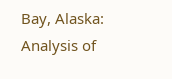Bay, Alaska: Analysis of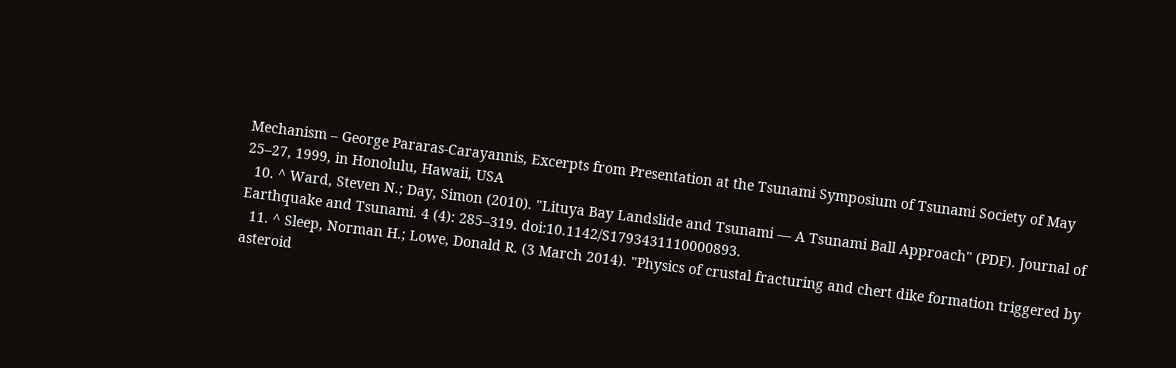Mechanism – George Pararas-Carayannis, Excerpts from Presentation at the Tsunami Symposium of Tsunami Society of May 25–27, 1999, in Honolulu, Hawaii, USA
  10. ^ Ward, Steven N.; Day, Simon (2010). "Lituya Bay Landslide and Tsunami — A Tsunami Ball Approach" (PDF). Journal of Earthquake and Tsunami. 4 (4): 285–319. doi:10.1142/S1793431110000893.
  11. ^ Sleep, Norman H.; Lowe, Donald R. (3 March 2014). "Physics of crustal fracturing and chert dike formation triggered by asteroid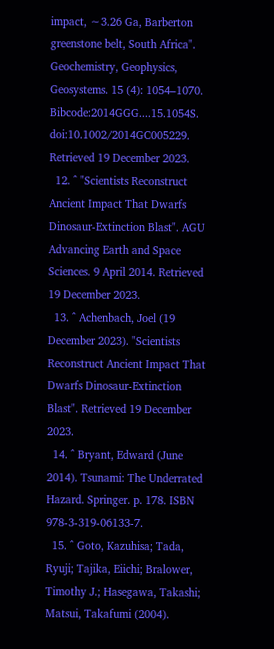impact, ∼3.26 Ga, Barberton greenstone belt, South Africa". Geochemistry, Geophysics, Geosystems. 15 (4): 1054–1070. Bibcode:2014GGG....15.1054S. doi:10.1002/2014GC005229. Retrieved 19 December 2023.
  12. ^ "Scientists Reconstruct Ancient Impact That Dwarfs Dinosaur-Extinction Blast". AGU Advancing Earth and Space Sciences. 9 April 2014. Retrieved 19 December 2023.
  13. ^ Achenbach, Joel (19 December 2023). "Scientists Reconstruct Ancient Impact That Dwarfs Dinosaur-Extinction Blast". Retrieved 19 December 2023.
  14. ^ Bryant, Edward (June 2014). Tsunami: The Underrated Hazard. Springer. p. 178. ISBN 978-3-319-06133-7.
  15. ^ Goto, Kazuhisa; Tada, Ryuji; Tajika, Eiichi; Bralower, Timothy J.; Hasegawa, Takashi; Matsui, Takafumi (2004).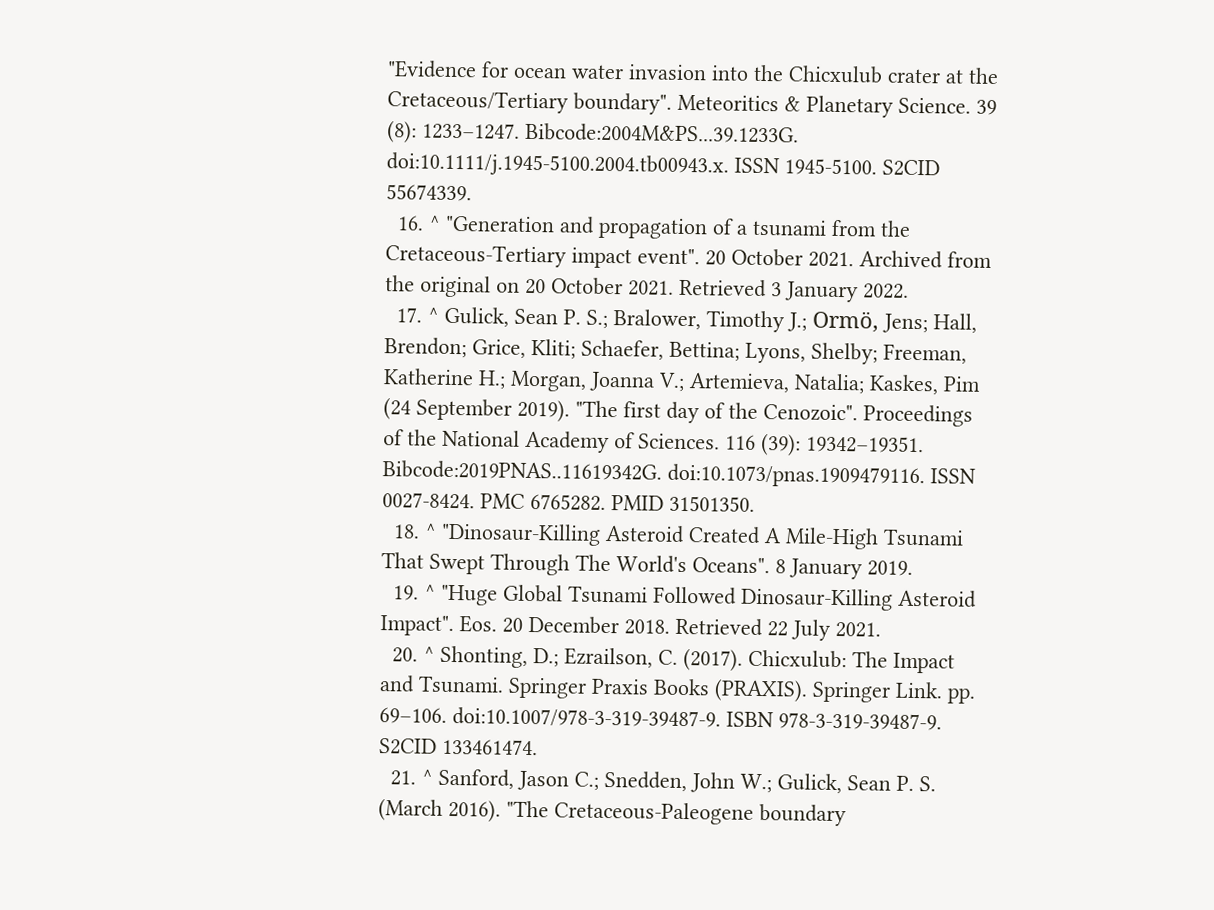"Evidence for ocean water invasion into the Chicxulub crater at the Cretaceous/Tertiary boundary". Meteoritics & Planetary Science. 39 (8): 1233–1247. Bibcode:2004M&PS...39.1233G. doi:10.1111/j.1945-5100.2004.tb00943.x. ISSN 1945-5100. S2CID 55674339.
  16. ^ "Generation and propagation of a tsunami from the Cretaceous-Tertiary impact event". 20 October 2021. Archived from the original on 20 October 2021. Retrieved 3 January 2022.
  17. ^ Gulick, Sean P. S.; Bralower, Timothy J.; Ormö, Jens; Hall, Brendon; Grice, Kliti; Schaefer, Bettina; Lyons, Shelby; Freeman, Katherine H.; Morgan, Joanna V.; Artemieva, Natalia; Kaskes, Pim (24 September 2019). "The first day of the Cenozoic". Proceedings of the National Academy of Sciences. 116 (39): 19342–19351. Bibcode:2019PNAS..11619342G. doi:10.1073/pnas.1909479116. ISSN 0027-8424. PMC 6765282. PMID 31501350.
  18. ^ "Dinosaur-Killing Asteroid Created A Mile-High Tsunami That Swept Through The World's Oceans". 8 January 2019.
  19. ^ "Huge Global Tsunami Followed Dinosaur-Killing Asteroid Impact". Eos. 20 December 2018. Retrieved 22 July 2021.
  20. ^ Shonting, D.; Ezrailson, C. (2017). Chicxulub: The Impact and Tsunami. Springer Praxis Books (PRAXIS). Springer Link. pp. 69–106. doi:10.1007/978-3-319-39487-9. ISBN 978-3-319-39487-9. S2CID 133461474.
  21. ^ Sanford, Jason C.; Snedden, John W.; Gulick, Sean P. S. (March 2016). "The Cretaceous-Paleogene boundary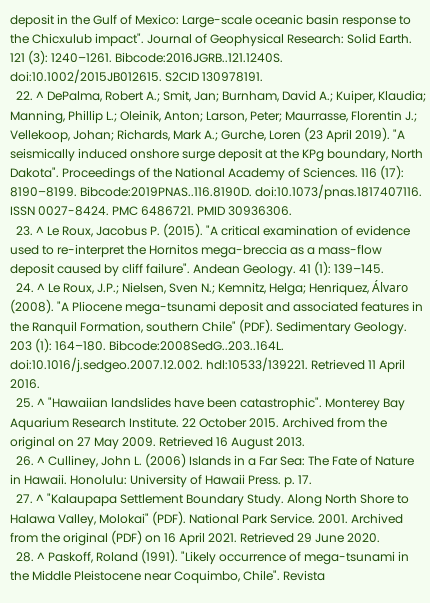deposit in the Gulf of Mexico: Large-scale oceanic basin response to the Chicxulub impact". Journal of Geophysical Research: Solid Earth. 121 (3): 1240–1261. Bibcode:2016JGRB..121.1240S. doi:10.1002/2015JB012615. S2CID 130978191.
  22. ^ DePalma, Robert A.; Smit, Jan; Burnham, David A.; Kuiper, Klaudia; Manning, Phillip L.; Oleinik, Anton; Larson, Peter; Maurrasse, Florentin J.; Vellekoop, Johan; Richards, Mark A.; Gurche, Loren (23 April 2019). "A seismically induced onshore surge deposit at the KPg boundary, North Dakota". Proceedings of the National Academy of Sciences. 116 (17): 8190–8199. Bibcode:2019PNAS..116.8190D. doi:10.1073/pnas.1817407116. ISSN 0027-8424. PMC 6486721. PMID 30936306.
  23. ^ Le Roux, Jacobus P. (2015). "A critical examination of evidence used to re-interpret the Hornitos mega-breccia as a mass-flow deposit caused by cliff failure". Andean Geology. 41 (1): 139–145.
  24. ^ Le Roux, J.P.; Nielsen, Sven N.; Kemnitz, Helga; Henriquez, Álvaro (2008). "A Pliocene mega-tsunami deposit and associated features in the Ranquil Formation, southern Chile" (PDF). Sedimentary Geology. 203 (1): 164–180. Bibcode:2008SedG..203..164L. doi:10.1016/j.sedgeo.2007.12.002. hdl:10533/139221. Retrieved 11 April 2016.
  25. ^ "Hawaiian landslides have been catastrophic". Monterey Bay Aquarium Research Institute. 22 October 2015. Archived from the original on 27 May 2009. Retrieved 16 August 2013.
  26. ^ Culliney, John L. (2006) Islands in a Far Sea: The Fate of Nature in Hawaii. Honolulu: University of Hawaii Press. p. 17.
  27. ^ "Kalaupapa Settlement Boundary Study. Along North Shore to Halawa Valley, Molokai" (PDF). National Park Service. 2001. Archived from the original (PDF) on 16 April 2021. Retrieved 29 June 2020.
  28. ^ Paskoff, Roland (1991). "Likely occurrence of mega-tsunami in the Middle Pleistocene near Coquimbo, Chile". Revista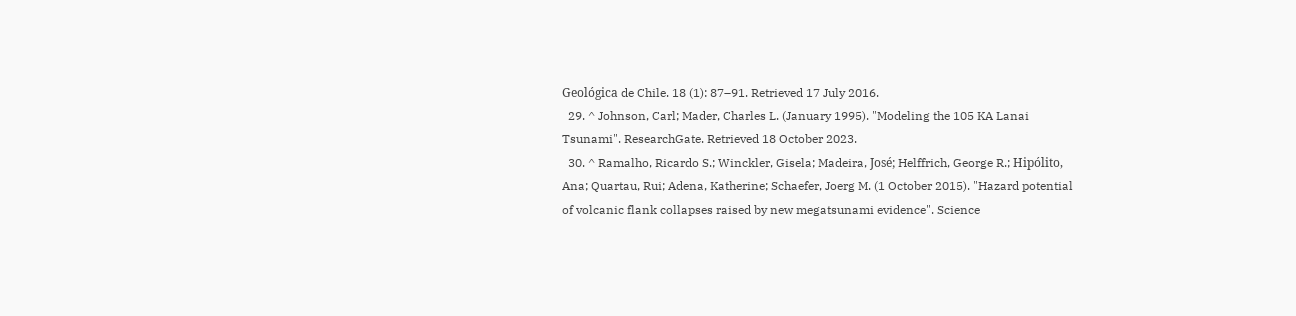Geológica de Chile. 18 (1): 87–91. Retrieved 17 July 2016.
  29. ^ Johnson, Carl; Mader, Charles L. (January 1995). "Modeling the 105 KA Lanai Tsunami". ResearchGate. Retrieved 18 October 2023.
  30. ^ Ramalho, Ricardo S.; Winckler, Gisela; Madeira, José; Helffrich, George R.; Hipólito, Ana; Quartau, Rui; Adena, Katherine; Schaefer, Joerg M. (1 October 2015). "Hazard potential of volcanic flank collapses raised by new megatsunami evidence". Science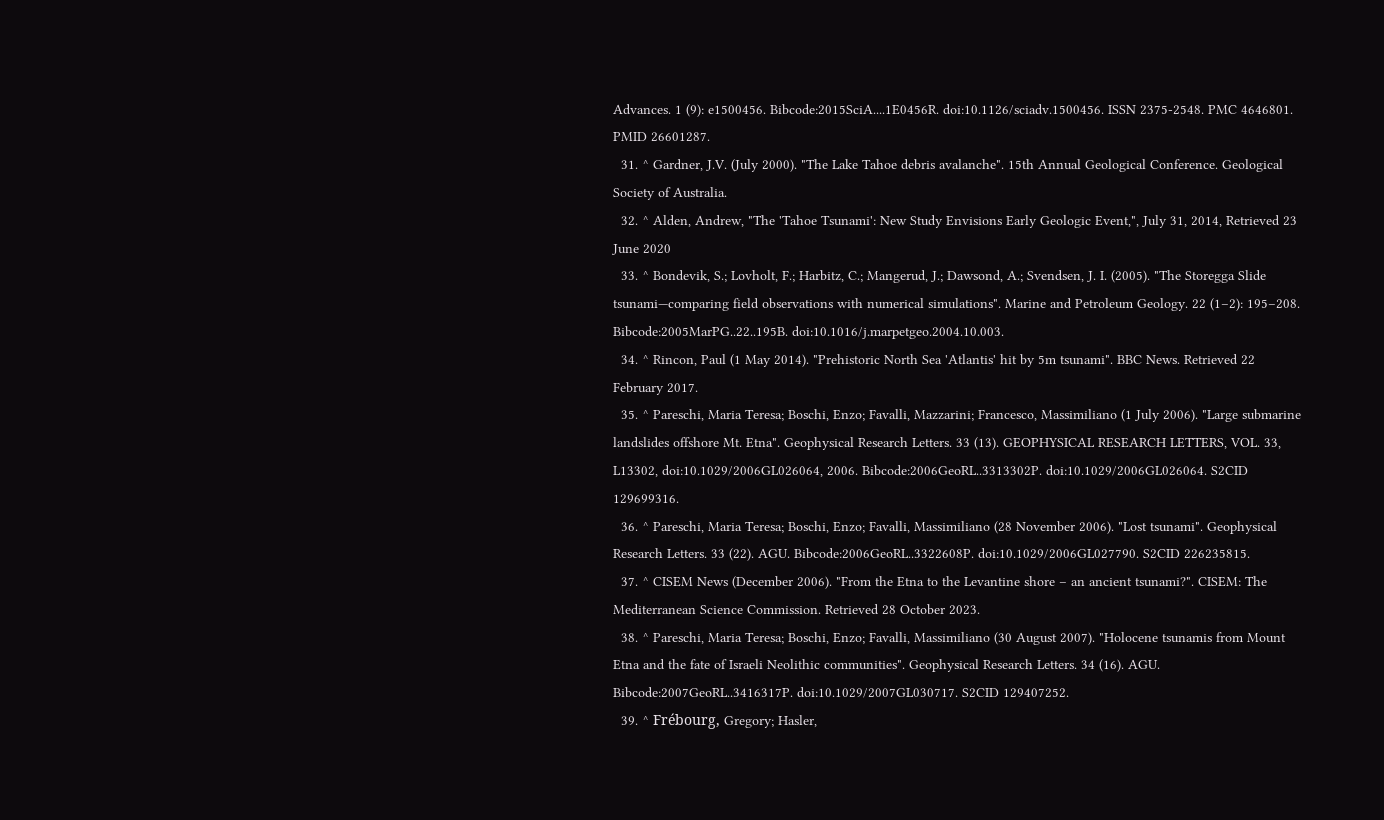Advances. 1 (9): e1500456. Bibcode:2015SciA....1E0456R. doi:10.1126/sciadv.1500456. ISSN 2375-2548. PMC 4646801. PMID 26601287.
  31. ^ Gardner, J.V. (July 2000). "The Lake Tahoe debris avalanche". 15th Annual Geological Conference. Geological Society of Australia.
  32. ^ Alden, Andrew, "The 'Tahoe Tsunami': New Study Envisions Early Geologic Event,", July 31, 2014, Retrieved 23 June 2020
  33. ^ Bondevik, S.; Lovholt, F.; Harbitz, C.; Mangerud, J.; Dawsond, A.; Svendsen, J. I. (2005). "The Storegga Slide tsunami—comparing field observations with numerical simulations". Marine and Petroleum Geology. 22 (1–2): 195–208. Bibcode:2005MarPG..22..195B. doi:10.1016/j.marpetgeo.2004.10.003.
  34. ^ Rincon, Paul (1 May 2014). "Prehistoric North Sea 'Atlantis' hit by 5m tsunami". BBC News. Retrieved 22 February 2017.
  35. ^ Pareschi, Maria Teresa; Boschi, Enzo; Favalli, Mazzarini; Francesco, Massimiliano (1 July 2006). "Large submarine landslides offshore Mt. Etna". Geophysical Research Letters. 33 (13). GEOPHYSICAL RESEARCH LETTERS, VOL. 33, L13302, doi:10.1029/2006GL026064, 2006. Bibcode:2006GeoRL..3313302P. doi:10.1029/2006GL026064. S2CID 129699316.
  36. ^ Pareschi, Maria Teresa; Boschi, Enzo; Favalli, Massimiliano (28 November 2006). "Lost tsunami". Geophysical Research Letters. 33 (22). AGU. Bibcode:2006GeoRL..3322608P. doi:10.1029/2006GL027790. S2CID 226235815.
  37. ^ CISEM News (December 2006). "From the Etna to the Levantine shore – an ancient tsunami?". CISEM: The Mediterranean Science Commission. Retrieved 28 October 2023.
  38. ^ Pareschi, Maria Teresa; Boschi, Enzo; Favalli, Massimiliano (30 August 2007). "Holocene tsunamis from Mount Etna and the fate of Israeli Neolithic communities". Geophysical Research Letters. 34 (16). AGU. Bibcode:2007GeoRL..3416317P. doi:10.1029/2007GL030717. S2CID 129407252.
  39. ^ Frébourg, Gregory; Hasler,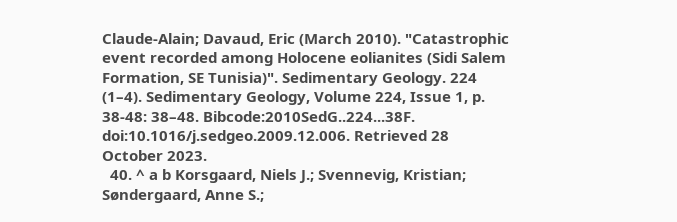Claude-Alain; Davaud, Eric (March 2010). "Catastrophic event recorded among Holocene eolianites (Sidi Salem Formation, SE Tunisia)". Sedimentary Geology. 224 (1–4). Sedimentary Geology, Volume 224, Issue 1, p. 38-48: 38–48. Bibcode:2010SedG..224...38F. doi:10.1016/j.sedgeo.2009.12.006. Retrieved 28 October 2023.
  40. ^ a b Korsgaard, Niels J.; Svennevig, Kristian; Søndergaard, Anne S.;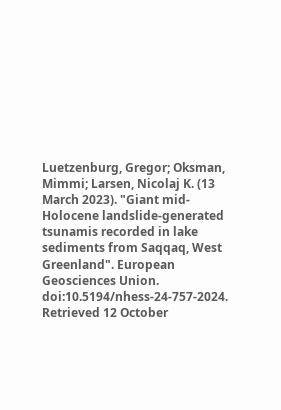Luetzenburg, Gregor; Oksman, Mimmi; Larsen, Nicolaj K. (13 March 2023). "Giant mid-Holocene landslide-generated tsunamis recorded in lake sediments from Saqqaq, West Greenland". European Geosciences Union. doi:10.5194/nhess-24-757-2024. Retrieved 12 October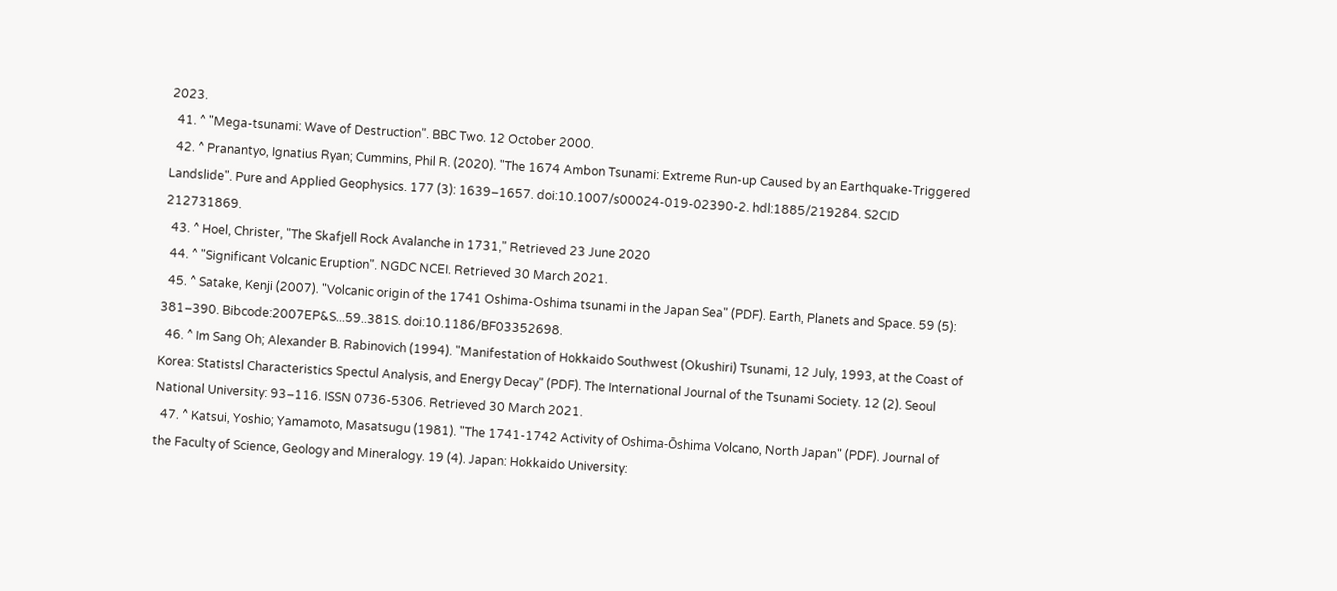2023.
  41. ^ "Mega-tsunami: Wave of Destruction". BBC Two. 12 October 2000.
  42. ^ Pranantyo, Ignatius Ryan; Cummins, Phil R. (2020). "The 1674 Ambon Tsunami: Extreme Run-up Caused by an Earthquake-Triggered Landslide". Pure and Applied Geophysics. 177 (3): 1639–1657. doi:10.1007/s00024-019-02390-2. hdl:1885/219284. S2CID 212731869.
  43. ^ Hoel, Christer, "The Skafjell Rock Avalanche in 1731," Retrieved 23 June 2020
  44. ^ "Significant Volcanic Eruption". NGDC NCEI. Retrieved 30 March 2021.
  45. ^ Satake, Kenji (2007). "Volcanic origin of the 1741 Oshima-Oshima tsunami in the Japan Sea" (PDF). Earth, Planets and Space. 59 (5): 381–390. Bibcode:2007EP&S...59..381S. doi:10.1186/BF03352698.
  46. ^ Im Sang Oh; Alexander B. Rabinovich (1994). "Manifestation of Hokkaido Southwest (Okushiri) Tsunami, 12 July, 1993, at the Coast of Korea: Statistsl Characteristics Spectul Analysis, and Energy Decay" (PDF). The International Journal of the Tsunami Society. 12 (2). Seoul National University: 93–116. ISSN 0736-5306. Retrieved 30 March 2021.
  47. ^ Katsui, Yoshio; Yamamoto, Masatsugu (1981). "The 1741-1742 Activity of Oshima-Ōshima Volcano, North Japan" (PDF). Journal of the Faculty of Science, Geology and Mineralogy. 19 (4). Japan: Hokkaido University: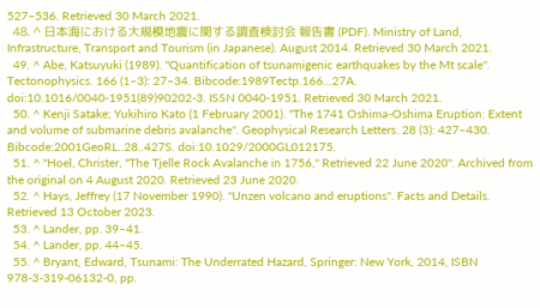527–536. Retrieved 30 March 2021.
  48. ^ 日本海における大規模地震に関する調査検討会 報告書 (PDF). Ministry of Land, Infrastructure, Transport and Tourism (in Japanese). August 2014. Retrieved 30 March 2021.
  49. ^ Abe, Katsuyuki (1989). "Quantification of tsunamigenic earthquakes by the Mt scale". Tectonophysics. 166 (1–3): 27–34. Bibcode:1989Tectp.166...27A. doi:10.1016/0040-1951(89)90202-3. ISSN 0040-1951. Retrieved 30 March 2021.
  50. ^ Kenji Satake; Yukihiro Kato (1 February 2001). "The 1741 Oshima-Oshima Eruption: Extent and volume of submarine debris avalanche". Geophysical Research Letters. 28 (3): 427–430. Bibcode:2001GeoRL..28..427S. doi:10.1029/2000GL012175.
  51. ^ "Hoel, Christer, "The Tjelle Rock Avalanche in 1756," Retrieved 22 June 2020". Archived from the original on 4 August 2020. Retrieved 23 June 2020.
  52. ^ Hays, Jeffrey (17 November 1990). "Unzen volcano and eruptions". Facts and Details. Retrieved 13 October 2023.
  53. ^ Lander, pp. 39–41.
  54. ^ Lander, pp. 44–45.
  55. ^ Bryant, Edward, Tsunami: The Underrated Hazard, Springer: New York, 2014, ISBN 978-3-319-06132-0, pp.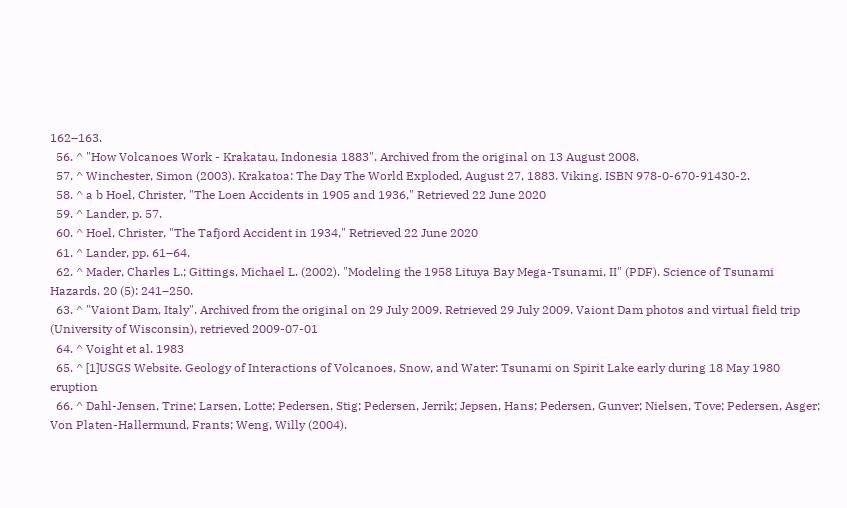162–163.
  56. ^ "How Volcanoes Work - Krakatau, Indonesia 1883". Archived from the original on 13 August 2008.
  57. ^ Winchester, Simon (2003). Krakatoa: The Day The World Exploded, August 27, 1883. Viking. ISBN 978-0-670-91430-2.
  58. ^ a b Hoel, Christer, "The Loen Accidents in 1905 and 1936," Retrieved 22 June 2020
  59. ^ Lander, p. 57.
  60. ^ Hoel, Christer, "The Tafjord Accident in 1934," Retrieved 22 June 2020
  61. ^ Lander, pp. 61–64.
  62. ^ Mader, Charles L.; Gittings, Michael L. (2002). "Modeling the 1958 Lituya Bay Mega-Tsunami, II" (PDF). Science of Tsunami Hazards. 20 (5): 241–250.
  63. ^ "Vaiont Dam, Italy". Archived from the original on 29 July 2009. Retrieved 29 July 2009. Vaiont Dam photos and virtual field trip (University of Wisconsin), retrieved 2009-07-01
  64. ^ Voight et al. 1983
  65. ^ [1]USGS Website. Geology of Interactions of Volcanoes, Snow, and Water: Tsunami on Spirit Lake early during 18 May 1980 eruption
  66. ^ Dahl-Jensen, Trine; Larsen, Lotte; Pedersen, Stig; Pedersen, Jerrik; Jepsen, Hans; Pedersen, Gunver; Nielsen, Tove; Pedersen, Asger; Von Platen-Hallermund, Frants; Weng, Willy (2004).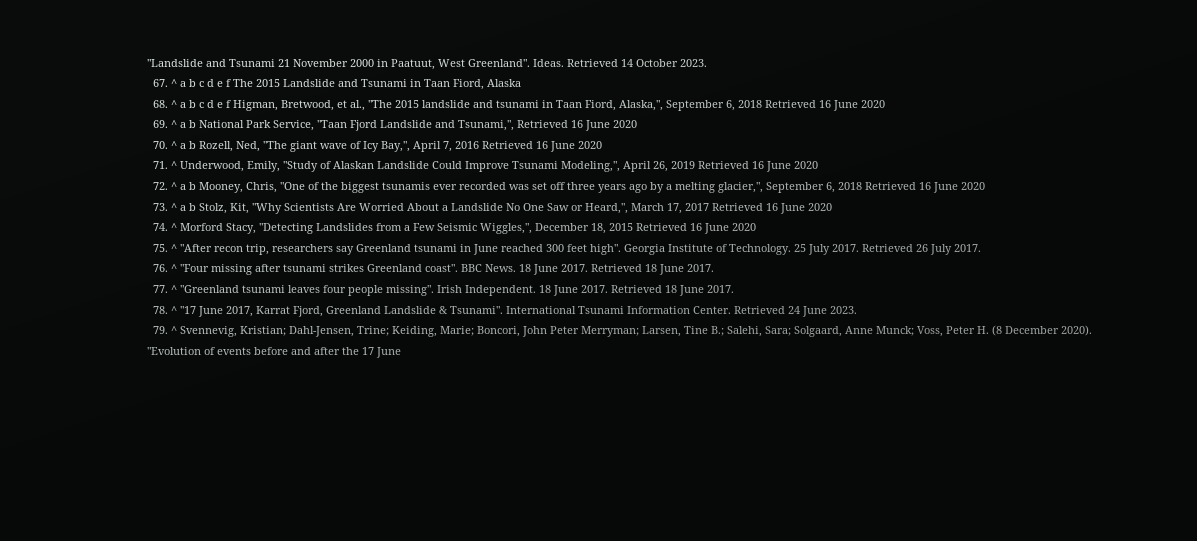"Landslide and Tsunami 21 November 2000 in Paatuut, West Greenland". Ideas. Retrieved 14 October 2023.
  67. ^ a b c d e f The 2015 Landslide and Tsunami in Taan Fiord, Alaska
  68. ^ a b c d e f Higman, Bretwood, et al., "The 2015 landslide and tsunami in Taan Fiord, Alaska,", September 6, 2018 Retrieved 16 June 2020
  69. ^ a b National Park Service, "Taan Fjord Landslide and Tsunami,", Retrieved 16 June 2020
  70. ^ a b Rozell, Ned, "The giant wave of Icy Bay,", April 7, 2016 Retrieved 16 June 2020
  71. ^ Underwood, Emily, "Study of Alaskan Landslide Could Improve Tsunami Modeling,", April 26, 2019 Retrieved 16 June 2020
  72. ^ a b Mooney, Chris, "One of the biggest tsunamis ever recorded was set off three years ago by a melting glacier,", September 6, 2018 Retrieved 16 June 2020
  73. ^ a b Stolz, Kit, "Why Scientists Are Worried About a Landslide No One Saw or Heard,", March 17, 2017 Retrieved 16 June 2020
  74. ^ Morford Stacy, "Detecting Landslides from a Few Seismic Wiggles,", December 18, 2015 Retrieved 16 June 2020
  75. ^ "After recon trip, researchers say Greenland tsunami in June reached 300 feet high". Georgia Institute of Technology. 25 July 2017. Retrieved 26 July 2017.
  76. ^ "Four missing after tsunami strikes Greenland coast". BBC News. 18 June 2017. Retrieved 18 June 2017.
  77. ^ "Greenland tsunami leaves four people missing". Irish Independent. 18 June 2017. Retrieved 18 June 2017.
  78. ^ "17 June 2017, Karrat Fjord, Greenland Landslide & Tsunami". International Tsunami Information Center. Retrieved 24 June 2023.
  79. ^ Svennevig, Kristian; Dahl-Jensen, Trine; Keiding, Marie; Boncori, John Peter Merryman; Larsen, Tine B.; Salehi, Sara; Solgaard, Anne Munck; Voss, Peter H. (8 December 2020). "Evolution of events before and after the 17 June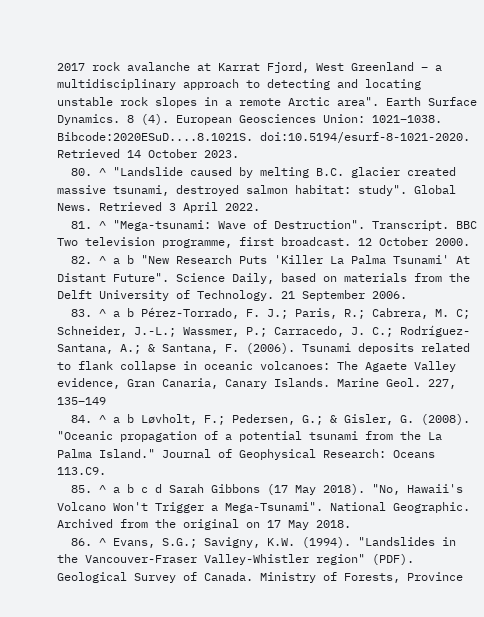2017 rock avalanche at Karrat Fjord, West Greenland – a multidisciplinary approach to detecting and locating unstable rock slopes in a remote Arctic area". Earth Surface Dynamics. 8 (4). European Geosciences Union: 1021–1038. Bibcode:2020ESuD....8.1021S. doi:10.5194/esurf-8-1021-2020. Retrieved 14 October 2023.
  80. ^ "Landslide caused by melting B.C. glacier created massive tsunami, destroyed salmon habitat: study". Global News. Retrieved 3 April 2022.
  81. ^ "Mega-tsunami: Wave of Destruction". Transcript. BBC Two television programme, first broadcast. 12 October 2000.
  82. ^ a b "New Research Puts 'Killer La Palma Tsunami' At Distant Future". Science Daily, based on materials from the Delft University of Technology. 21 September 2006.
  83. ^ a b Pérez-Torrado, F. J.; Paris, R.; Cabrera, M. C; Schneider, J.-L.; Wassmer, P.; Carracedo, J. C.; Rodríguez-Santana, A.; & Santana, F. (2006). Tsunami deposits related to flank collapse in oceanic volcanoes: The Agaete Valley evidence, Gran Canaria, Canary Islands. Marine Geol. 227, 135–149
  84. ^ a b Løvholt, F.; Pedersen, G.; & Gisler, G. (2008). "Oceanic propagation of a potential tsunami from the La Palma Island." Journal of Geophysical Research: Oceans 113.C9.
  85. ^ a b c d Sarah Gibbons (17 May 2018). "No, Hawaii's Volcano Won't Trigger a Mega-Tsunami". National Geographic. Archived from the original on 17 May 2018.
  86. ^ Evans, S.G.; Savigny, K.W. (1994). "Landslides in the Vancouver-Fraser Valley-Whistler region" (PDF). Geological Survey of Canada. Ministry of Forests, Province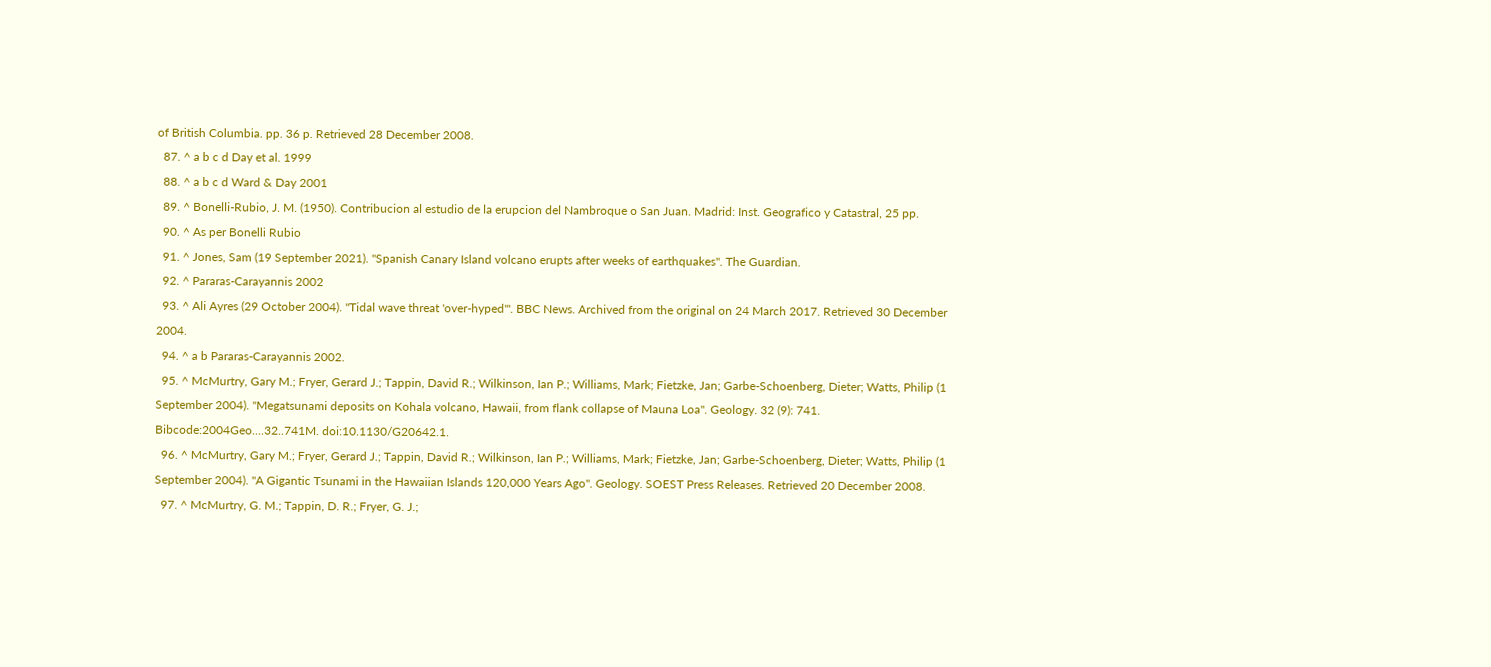of British Columbia. pp. 36 p. Retrieved 28 December 2008.
  87. ^ a b c d Day et al. 1999
  88. ^ a b c d Ward & Day 2001
  89. ^ Bonelli-Rubio, J. M. (1950). Contribucion al estudio de la erupcion del Nambroque o San Juan. Madrid: Inst. Geografico y Catastral, 25 pp.
  90. ^ As per Bonelli Rubio
  91. ^ Jones, Sam (19 September 2021). "Spanish Canary Island volcano erupts after weeks of earthquakes". The Guardian.
  92. ^ Pararas-Carayannis 2002
  93. ^ Ali Ayres (29 October 2004). "Tidal wave threat 'over-hyped'". BBC News. Archived from the original on 24 March 2017. Retrieved 30 December 2004.
  94. ^ a b Pararas-Carayannis 2002.
  95. ^ McMurtry, Gary M.; Fryer, Gerard J.; Tappin, David R.; Wilkinson, Ian P.; Williams, Mark; Fietzke, Jan; Garbe-Schoenberg, Dieter; Watts, Philip (1 September 2004). "Megatsunami deposits on Kohala volcano, Hawaii, from flank collapse of Mauna Loa". Geology. 32 (9): 741. Bibcode:2004Geo....32..741M. doi:10.1130/G20642.1.
  96. ^ McMurtry, Gary M.; Fryer, Gerard J.; Tappin, David R.; Wilkinson, Ian P.; Williams, Mark; Fietzke, Jan; Garbe-Schoenberg, Dieter; Watts, Philip (1 September 2004). "A Gigantic Tsunami in the Hawaiian Islands 120,000 Years Ago". Geology. SOEST Press Releases. Retrieved 20 December 2008.
  97. ^ McMurtry, G. M.; Tappin, D. R.; Fryer, G. J.;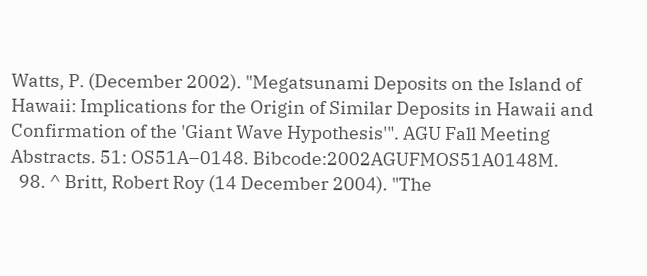Watts, P. (December 2002). "Megatsunami Deposits on the Island of Hawaii: Implications for the Origin of Similar Deposits in Hawaii and Confirmation of the 'Giant Wave Hypothesis'". AGU Fall Meeting Abstracts. 51: OS51A–0148. Bibcode:2002AGUFMOS51A0148M.
  98. ^ Britt, Robert Roy (14 December 2004). "The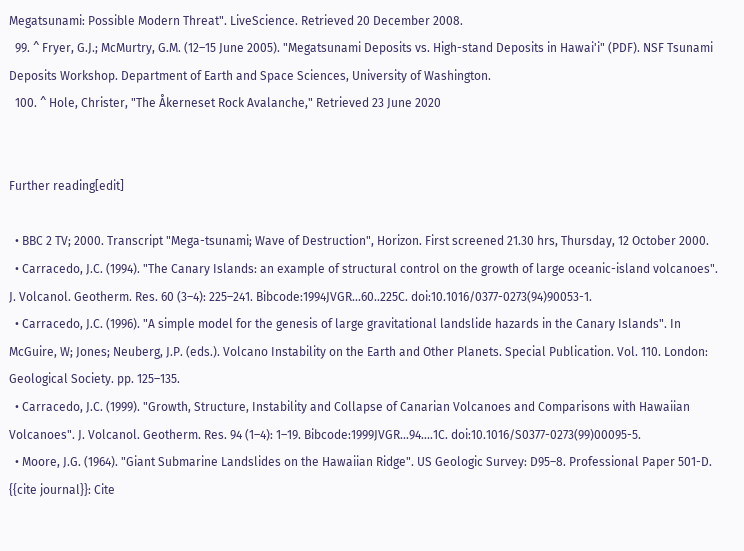Megatsunami: Possible Modern Threat". LiveScience. Retrieved 20 December 2008.
  99. ^ Fryer, G.J.; McMurtry, G.M. (12–15 June 2005). "Megatsunami Deposits vs. High-stand Deposits in Hawai'i" (PDF). NSF Tsunami Deposits Workshop. Department of Earth and Space Sciences, University of Washington.
  100. ^ Hole, Christer, "The Åkerneset Rock Avalanche," Retrieved 23 June 2020


Further reading[edit]

  • BBC 2 TV; 2000. Transcript "Mega-tsunami; Wave of Destruction", Horizon. First screened 21.30 hrs, Thursday, 12 October 2000.
  • Carracedo, J.C. (1994). "The Canary Islands: an example of structural control on the growth of large oceanic-island volcanoes". J. Volcanol. Geotherm. Res. 60 (3–4): 225–241. Bibcode:1994JVGR...60..225C. doi:10.1016/0377-0273(94)90053-1.
  • Carracedo, J.C. (1996). "A simple model for the genesis of large gravitational landslide hazards in the Canary Islands". In McGuire, W; Jones; Neuberg, J.P. (eds.). Volcano Instability on the Earth and Other Planets. Special Publication. Vol. 110. London: Geological Society. pp. 125–135.
  • Carracedo, J.C. (1999). "Growth, Structure, Instability and Collapse of Canarian Volcanoes and Comparisons with Hawaiian Volcanoes". J. Volcanol. Geotherm. Res. 94 (1–4): 1–19. Bibcode:1999JVGR...94....1C. doi:10.1016/S0377-0273(99)00095-5.
  • Moore, J.G. (1964). "Giant Submarine Landslides on the Hawaiian Ridge". US Geologic Survey: D95–8. Professional Paper 501-D. {{cite journal}}: Cite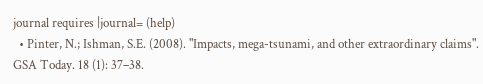journal requires |journal= (help)
  • Pinter, N.; Ishman, S.E. (2008). "Impacts, mega-tsunami, and other extraordinary claims". GSA Today. 18 (1): 37–38.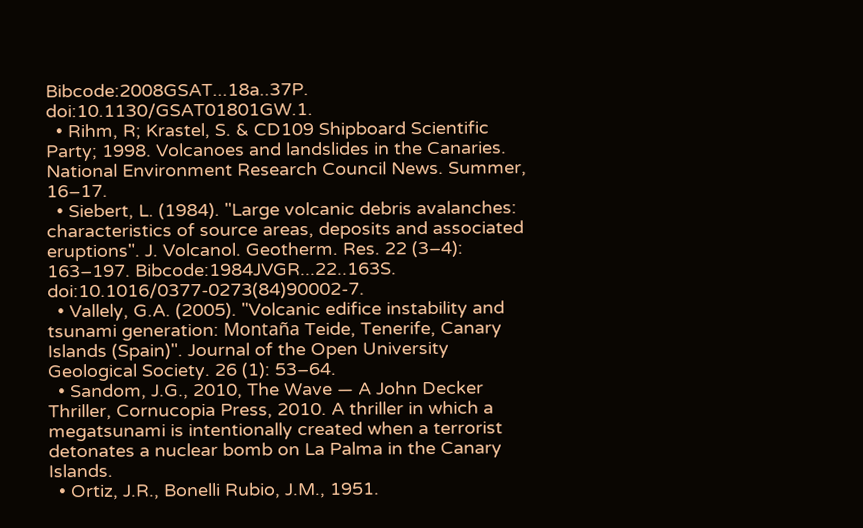Bibcode:2008GSAT...18a..37P. doi:10.1130/GSAT01801GW.1.
  • Rihm, R; Krastel, S. & CD109 Shipboard Scientific Party; 1998. Volcanoes and landslides in the Canaries. National Environment Research Council News. Summer, 16–17.
  • Siebert, L. (1984). "Large volcanic debris avalanches: characteristics of source areas, deposits and associated eruptions". J. Volcanol. Geotherm. Res. 22 (3–4): 163–197. Bibcode:1984JVGR...22..163S. doi:10.1016/0377-0273(84)90002-7.
  • Vallely, G.A. (2005). "Volcanic edifice instability and tsunami generation: Montaña Teide, Tenerife, Canary Islands (Spain)". Journal of the Open University Geological Society. 26 (1): 53–64.
  • Sandom, J.G., 2010, The Wave — A John Decker Thriller, Cornucopia Press, 2010. A thriller in which a megatsunami is intentionally created when a terrorist detonates a nuclear bomb on La Palma in the Canary Islands.
  • Ortiz, J.R., Bonelli Rubio, J.M., 1951.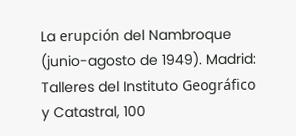La erupción del Nambroque (junio-agosto de 1949). Madrid: Talleres del Instituto Geográfico y Catastral, 100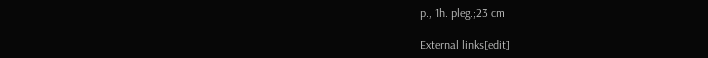p., 1h. pleg.;23 cm

External links[edit]